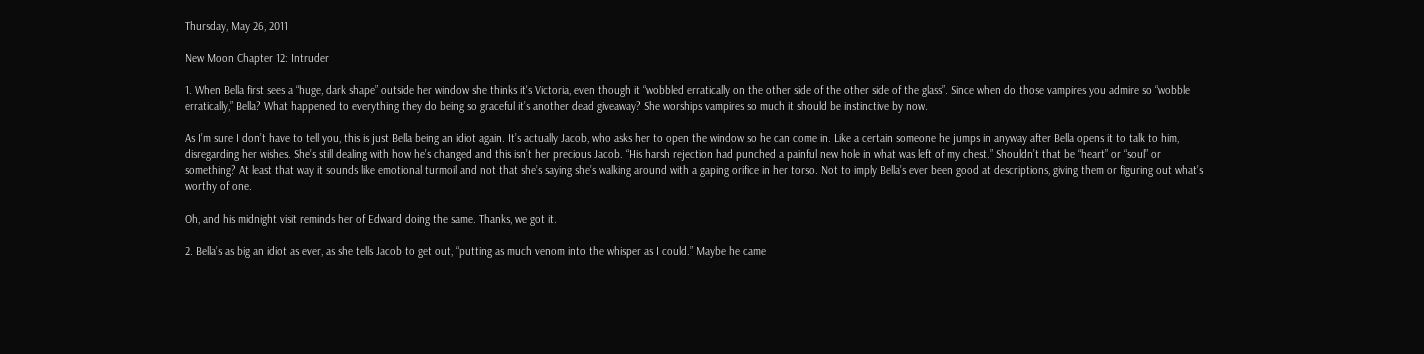Thursday, May 26, 2011

New Moon Chapter 12: Intruder

1. When Bella first sees a “huge, dark shape” outside her window she thinks it's Victoria, even though it “wobbled erratically on the other side of the other side of the glass”. Since when do those vampires you admire so “wobble erratically,” Bella? What happened to everything they do being so graceful it’s another dead giveaway? She worships vampires so much it should be instinctive by now.

As I’m sure I don’t have to tell you, this is just Bella being an idiot again. It’s actually Jacob, who asks her to open the window so he can come in. Like a certain someone he jumps in anyway after Bella opens it to talk to him, disregarding her wishes. She’s still dealing with how he’s changed and this isn’t her precious Jacob. “His harsh rejection had punched a painful new hole in what was left of my chest.” Shouldn’t that be “heart” or “soul” or something? At least that way it sounds like emotional turmoil and not that she’s saying she’s walking around with a gaping orifice in her torso. Not to imply Bella’s ever been good at descriptions, giving them or figuring out what’s worthy of one.

Oh, and his midnight visit reminds her of Edward doing the same. Thanks, we got it.

2. Bella’s as big an idiot as ever, as she tells Jacob to get out, “putting as much venom into the whisper as I could.” Maybe he came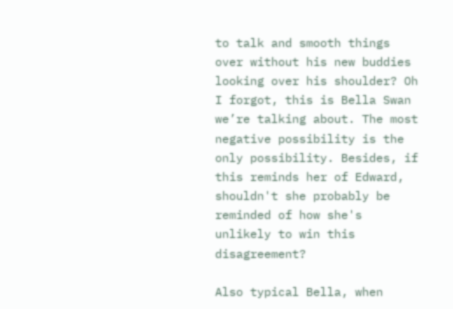to talk and smooth things over without his new buddies looking over his shoulder? Oh I forgot, this is Bella Swan we’re talking about. The most negative possibility is the only possibility. Besides, if this reminds her of Edward, shouldn't she probably be reminded of how she's unlikely to win this disagreement?

Also typical Bella, when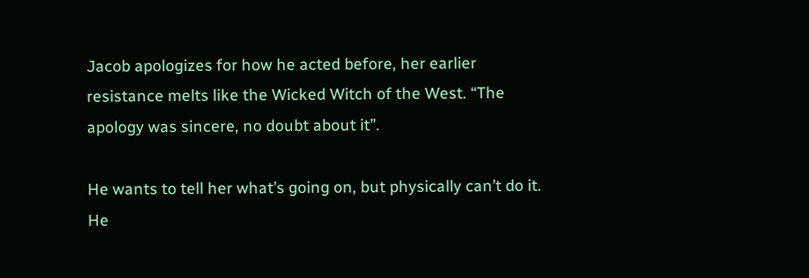Jacob apologizes for how he acted before, her earlier resistance melts like the Wicked Witch of the West. “The apology was sincere, no doubt about it”.

He wants to tell her what’s going on, but physically can’t do it. He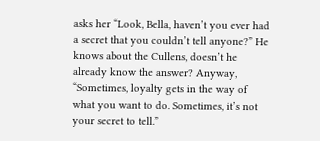asks her “Look, Bella, haven’t you ever had a secret that you couldn’t tell anyone?” He knows about the Cullens, doesn’t he already know the answer? Anyway, “Sometimes, loyalty gets in the way of what you want to do. Sometimes, it’s not your secret to tell.”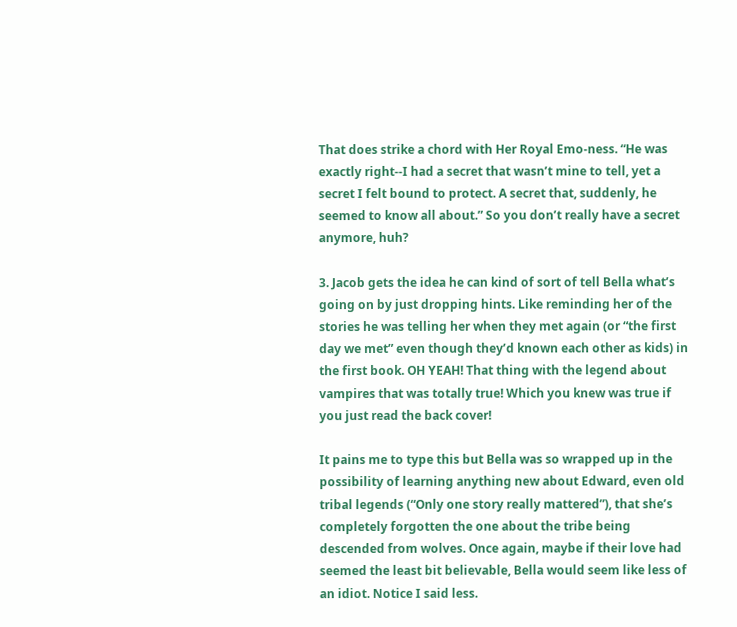That does strike a chord with Her Royal Emo-ness. “He was exactly right--I had a secret that wasn’t mine to tell, yet a secret I felt bound to protect. A secret that, suddenly, he seemed to know all about.” So you don’t really have a secret anymore, huh?

3. Jacob gets the idea he can kind of sort of tell Bella what’s going on by just dropping hints. Like reminding her of the stories he was telling her when they met again (or “the first day we met” even though they’d known each other as kids) in the first book. OH YEAH! That thing with the legend about vampires that was totally true! Which you knew was true if you just read the back cover!

It pains me to type this but Bella was so wrapped up in the possibility of learning anything new about Edward, even old tribal legends (“Only one story really mattered”), that she’s completely forgotten the one about the tribe being descended from wolves. Once again, maybe if their love had seemed the least bit believable, Bella would seem like less of an idiot. Notice I said less.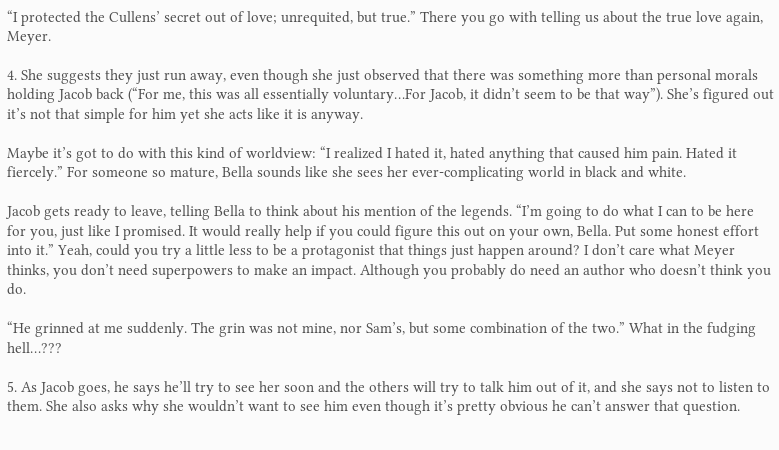“I protected the Cullens’ secret out of love; unrequited, but true.” There you go with telling us about the true love again, Meyer.

4. She suggests they just run away, even though she just observed that there was something more than personal morals holding Jacob back (“For me, this was all essentially voluntary…For Jacob, it didn’t seem to be that way”). She’s figured out it’s not that simple for him yet she acts like it is anyway.

Maybe it’s got to do with this kind of worldview: “I realized I hated it, hated anything that caused him pain. Hated it fiercely.” For someone so mature, Bella sounds like she sees her ever-complicating world in black and white.

Jacob gets ready to leave, telling Bella to think about his mention of the legends. “I’m going to do what I can to be here for you, just like I promised. It would really help if you could figure this out on your own, Bella. Put some honest effort into it.” Yeah, could you try a little less to be a protagonist that things just happen around? I don’t care what Meyer thinks, you don’t need superpowers to make an impact. Although you probably do need an author who doesn’t think you do.

“He grinned at me suddenly. The grin was not mine, nor Sam’s, but some combination of the two.” What in the fudging hell…???

5. As Jacob goes, he says he’ll try to see her soon and the others will try to talk him out of it, and she says not to listen to them. She also asks why she wouldn’t want to see him even though it’s pretty obvious he can’t answer that question.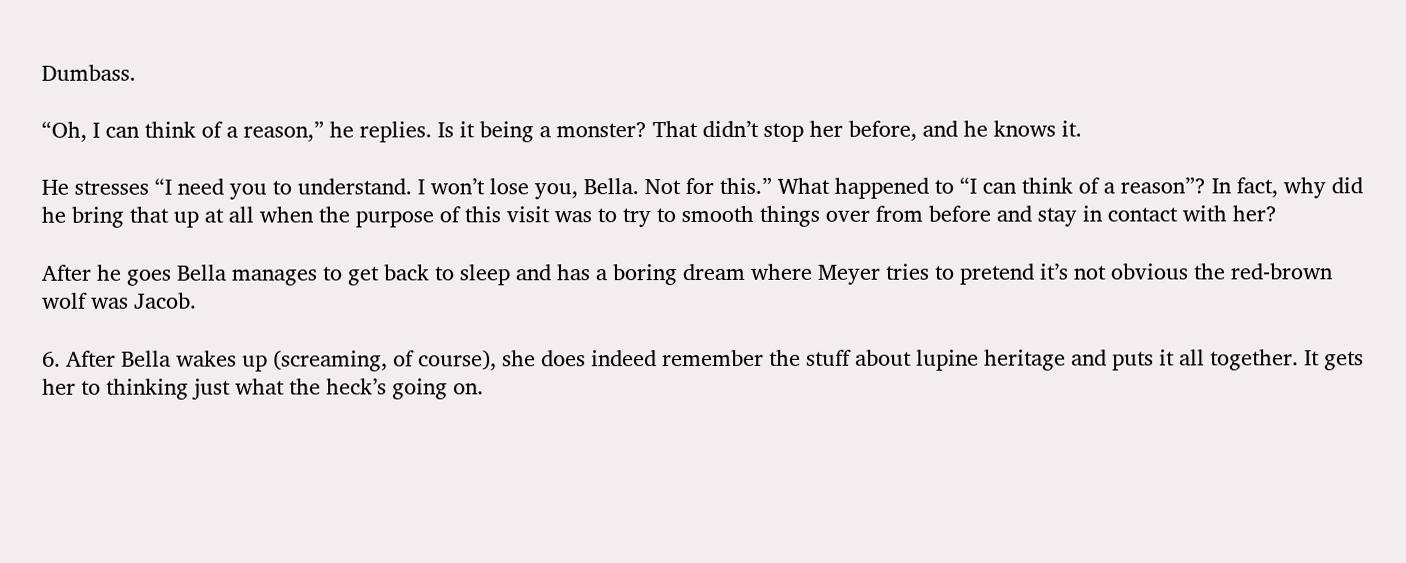Dumbass.

“Oh, I can think of a reason,” he replies. Is it being a monster? That didn’t stop her before, and he knows it.

He stresses “I need you to understand. I won’t lose you, Bella. Not for this.” What happened to “I can think of a reason”? In fact, why did he bring that up at all when the purpose of this visit was to try to smooth things over from before and stay in contact with her?

After he goes Bella manages to get back to sleep and has a boring dream where Meyer tries to pretend it’s not obvious the red-brown wolf was Jacob.

6. After Bella wakes up (screaming, of course), she does indeed remember the stuff about lupine heritage and puts it all together. It gets her to thinking just what the heck’s going on.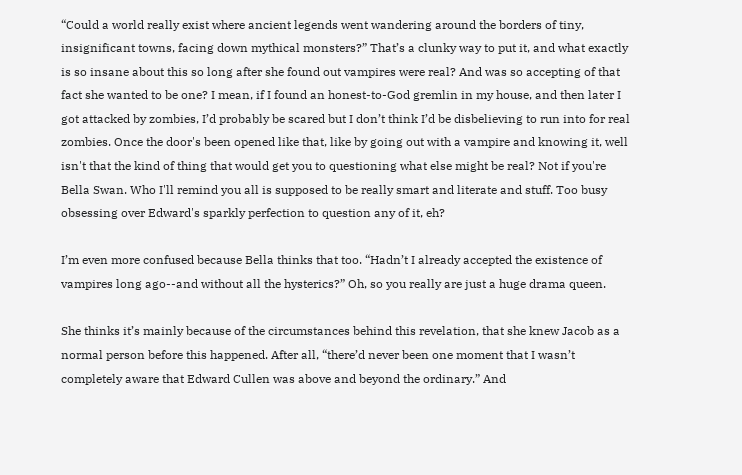“Could a world really exist where ancient legends went wandering around the borders of tiny, insignificant towns, facing down mythical monsters?” That’s a clunky way to put it, and what exactly is so insane about this so long after she found out vampires were real? And was so accepting of that fact she wanted to be one? I mean, if I found an honest-to-God gremlin in my house, and then later I got attacked by zombies, I’d probably be scared but I don’t think I’d be disbelieving to run into for real zombies. Once the door's been opened like that, like by going out with a vampire and knowing it, well isn't that the kind of thing that would get you to questioning what else might be real? Not if you're Bella Swan. Who I'll remind you all is supposed to be really smart and literate and stuff. Too busy obsessing over Edward's sparkly perfection to question any of it, eh?

I’m even more confused because Bella thinks that too. “Hadn’t I already accepted the existence of vampires long ago--and without all the hysterics?” Oh, so you really are just a huge drama queen.

She thinks it’s mainly because of the circumstances behind this revelation, that she knew Jacob as a normal person before this happened. After all, “there’d never been one moment that I wasn’t completely aware that Edward Cullen was above and beyond the ordinary.” And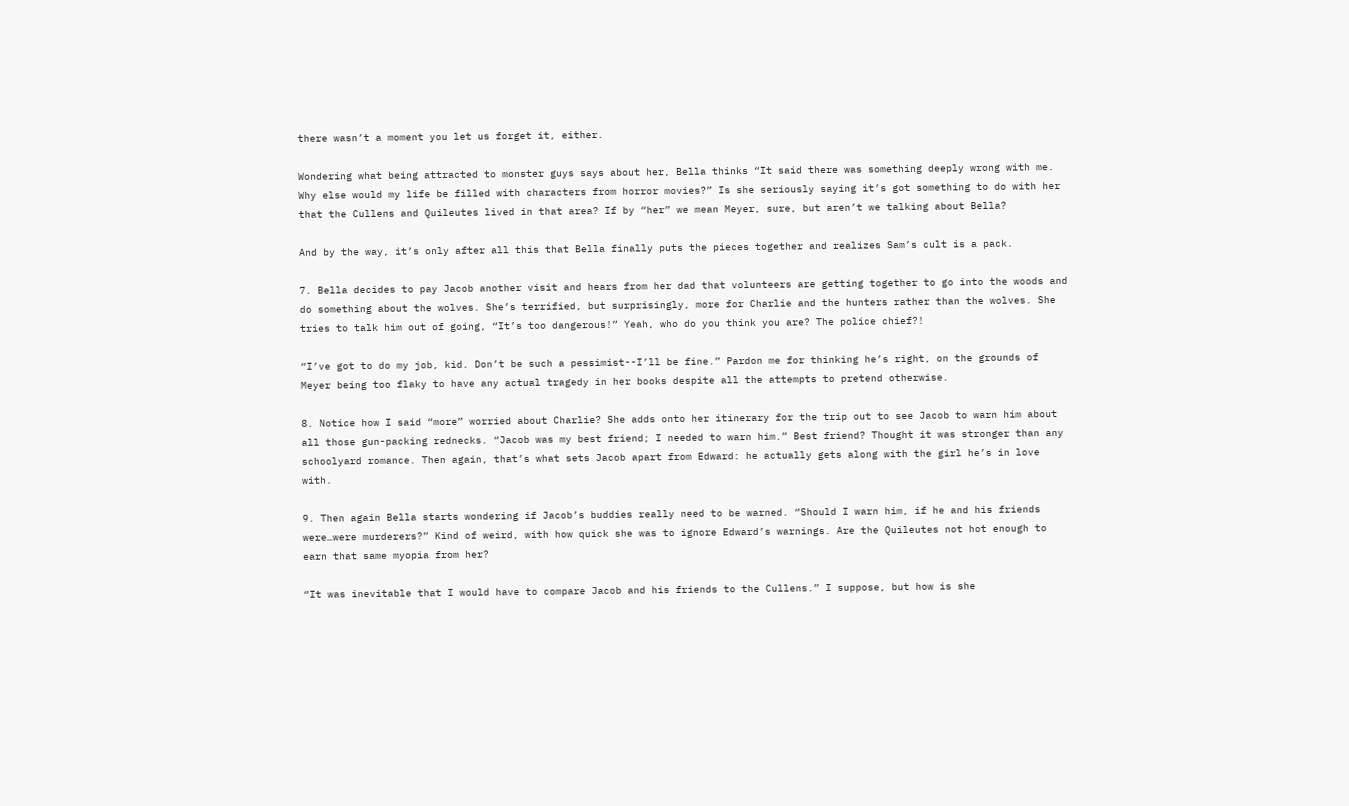there wasn’t a moment you let us forget it, either.

Wondering what being attracted to monster guys says about her, Bella thinks “It said there was something deeply wrong with me. Why else would my life be filled with characters from horror movies?” Is she seriously saying it’s got something to do with her that the Cullens and Quileutes lived in that area? If by “her” we mean Meyer, sure, but aren’t we talking about Bella?

And by the way, it’s only after all this that Bella finally puts the pieces together and realizes Sam’s cult is a pack.

7. Bella decides to pay Jacob another visit and hears from her dad that volunteers are getting together to go into the woods and do something about the wolves. She’s terrified, but surprisingly, more for Charlie and the hunters rather than the wolves. She tries to talk him out of going, “It’s too dangerous!” Yeah, who do you think you are? The police chief?!

“I’ve got to do my job, kid. Don’t be such a pessimist--I’ll be fine.” Pardon me for thinking he’s right, on the grounds of Meyer being too flaky to have any actual tragedy in her books despite all the attempts to pretend otherwise.

8. Notice how I said “more” worried about Charlie? She adds onto her itinerary for the trip out to see Jacob to warn him about all those gun-packing rednecks. “Jacob was my best friend; I needed to warn him.” Best friend? Thought it was stronger than any schoolyard romance. Then again, that’s what sets Jacob apart from Edward: he actually gets along with the girl he’s in love with.

9. Then again Bella starts wondering if Jacob’s buddies really need to be warned. “Should I warn him, if he and his friends were…were murderers?” Kind of weird, with how quick she was to ignore Edward’s warnings. Are the Quileutes not hot enough to earn that same myopia from her?

“It was inevitable that I would have to compare Jacob and his friends to the Cullens.” I suppose, but how is she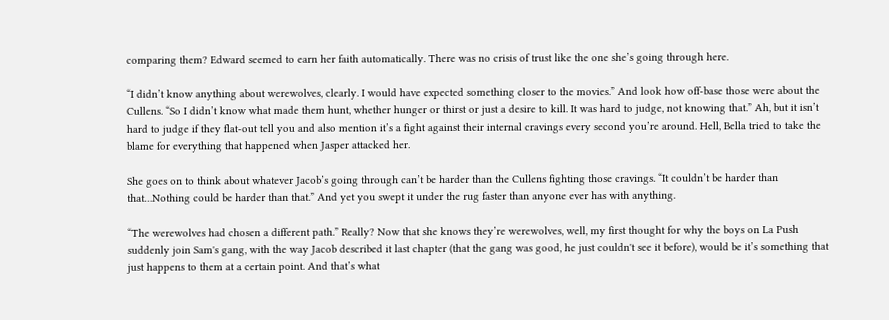comparing them? Edward seemed to earn her faith automatically. There was no crisis of trust like the one she’s going through here.

“I didn’t know anything about werewolves, clearly. I would have expected something closer to the movies.” And look how off-base those were about the Cullens. “So I didn’t know what made them hunt, whether hunger or thirst or just a desire to kill. It was hard to judge, not knowing that.” Ah, but it isn’t hard to judge if they flat-out tell you and also mention it’s a fight against their internal cravings every second you’re around. Hell, Bella tried to take the blame for everything that happened when Jasper attacked her.

She goes on to think about whatever Jacob’s going through can’t be harder than the Cullens fighting those cravings. “It couldn’t be harder than that…Nothing could be harder than that.” And yet you swept it under the rug faster than anyone ever has with anything.

“The werewolves had chosen a different path.” Really? Now that she knows they’re werewolves, well, my first thought for why the boys on La Push suddenly join Sam's gang, with the way Jacob described it last chapter (that the gang was good, he just couldn't see it before), would be it’s something that just happens to them at a certain point. And that’s what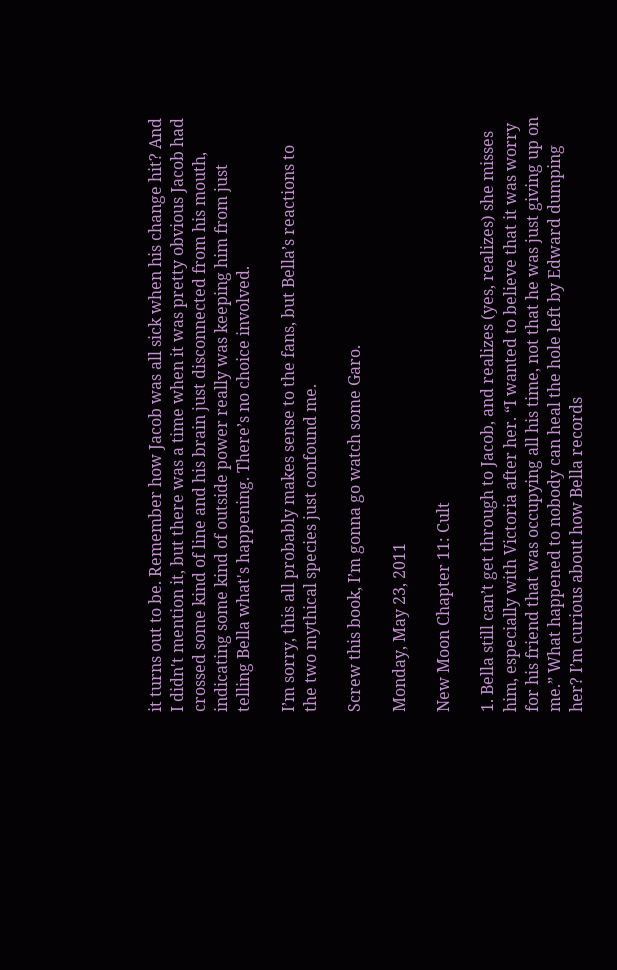it turns out to be. Remember how Jacob was all sick when his change hit? And I didn't mention it, but there was a time when it was pretty obvious Jacob had crossed some kind of line and his brain just disconnected from his mouth, indicating some kind of outside power really was keeping him from just telling Bella what's happening. There’s no choice involved.

I’m sorry, this all probably makes sense to the fans, but Bella’s reactions to the two mythical species just confound me.

Screw this book, I’m gonna go watch some Garo.

Monday, May 23, 2011

New Moon Chapter 11: Cult

1. Bella still can’t get through to Jacob, and realizes (yes, realizes) she misses him, especially with Victoria after her. “I wanted to believe that it was worry for his friend that was occupying all his time, not that he was just giving up on me.” What happened to nobody can heal the hole left by Edward dumping her? I’m curious about how Bella records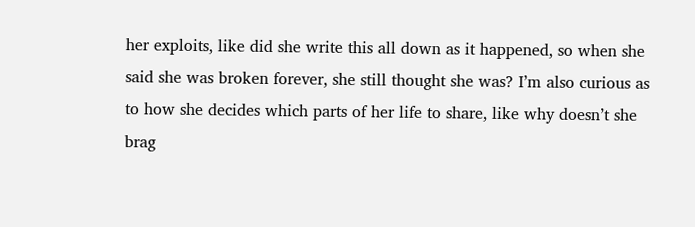her exploits, like did she write this all down as it happened, so when she said she was broken forever, she still thought she was? I’m also curious as to how she decides which parts of her life to share, like why doesn’t she brag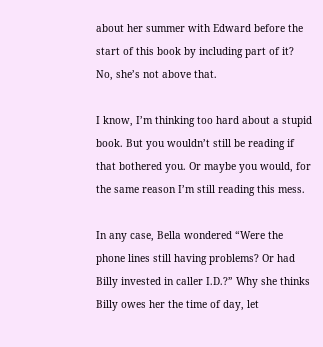about her summer with Edward before the start of this book by including part of it? No, she’s not above that.

I know, I’m thinking too hard about a stupid book. But you wouldn’t still be reading if that bothered you. Or maybe you would, for the same reason I’m still reading this mess.

In any case, Bella wondered “Were the phone lines still having problems? Or had Billy invested in caller I.D.?” Why she thinks Billy owes her the time of day, let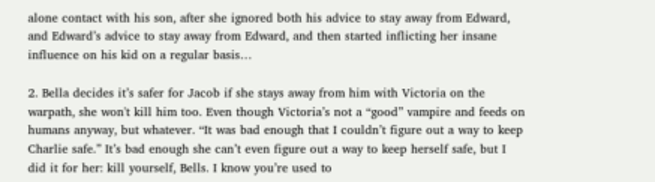alone contact with his son, after she ignored both his advice to stay away from Edward, and Edward’s advice to stay away from Edward, and then started inflicting her insane influence on his kid on a regular basis…

2. Bella decides it’s safer for Jacob if she stays away from him with Victoria on the warpath, she won't kill him too. Even though Victoria’s not a “good” vampire and feeds on humans anyway, but whatever. “It was bad enough that I couldn’t figure out a way to keep Charlie safe.” It’s bad enough she can’t even figure out a way to keep herself safe, but I did it for her: kill yourself, Bells. I know you’re used to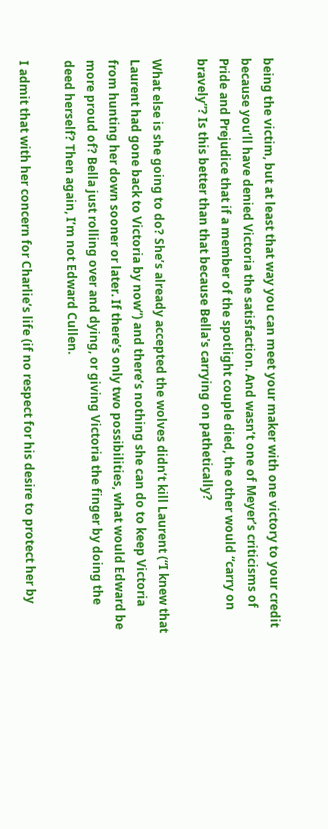being the victim, but at least that way you can meet your maker with one victory to your credit because you’ll have denied Victoria the satisfaction. And wasn’t one of Meyer’s criticisms of Pride and Prejudice that if a member of the spotlight couple died, the other would “carry on bravely”? Is this better than that because Bella's carrying on pathetically?

What else is she going to do? She’s already accepted the wolves didn’t kill Laurent (“I knew that Laurent had gone back to Victoria by now”) and there’s nothing she can do to keep Victoria from hunting her down sooner or later. If there’s only two possibilities, what would Edward be more proud of? Bella just rolling over and dying, or giving Victoria the finger by doing the deed herself? Then again, I’m not Edward Cullen.

I admit that with her concern for Charlie’s life (if no respect for his desire to protect her by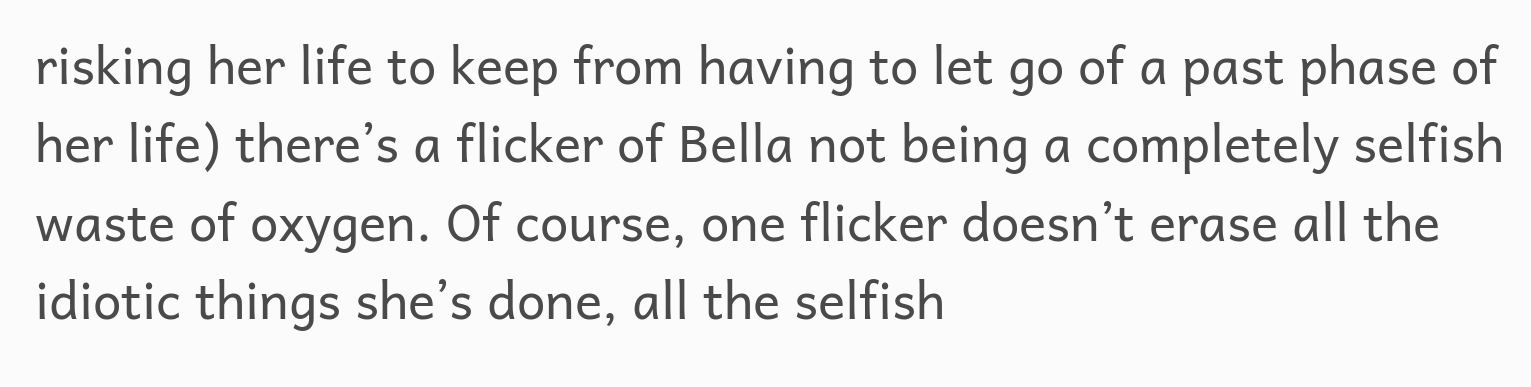risking her life to keep from having to let go of a past phase of her life) there’s a flicker of Bella not being a completely selfish waste of oxygen. Of course, one flicker doesn’t erase all the idiotic things she’s done, all the selfish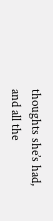thoughts she’s had, and all the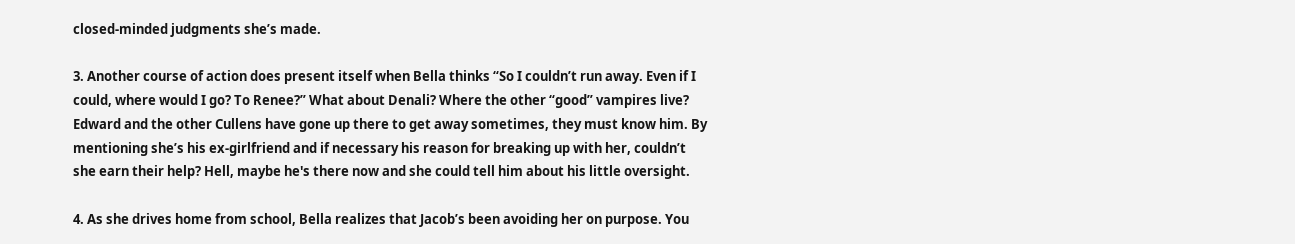closed-minded judgments she’s made.

3. Another course of action does present itself when Bella thinks “So I couldn’t run away. Even if I could, where would I go? To Renee?” What about Denali? Where the other “good” vampires live? Edward and the other Cullens have gone up there to get away sometimes, they must know him. By mentioning she’s his ex-girlfriend and if necessary his reason for breaking up with her, couldn’t she earn their help? Hell, maybe he's there now and she could tell him about his little oversight.

4. As she drives home from school, Bella realizes that Jacob’s been avoiding her on purpose. You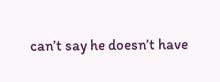can’t say he doesn’t have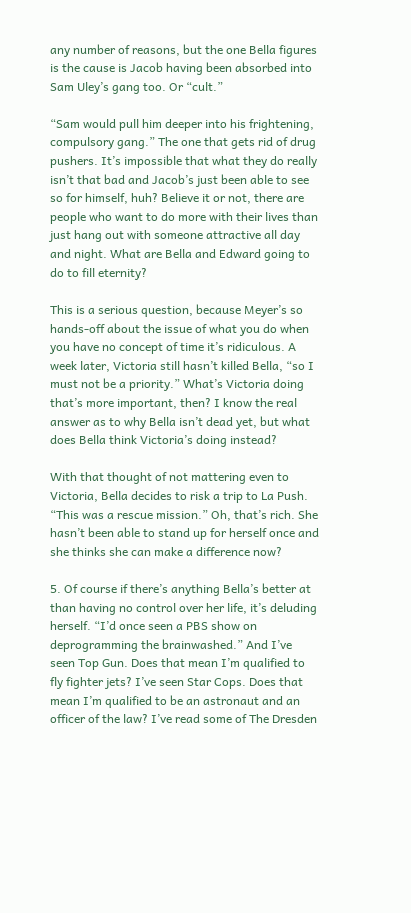any number of reasons, but the one Bella figures is the cause is Jacob having been absorbed into Sam Uley’s gang too. Or “cult.”

“Sam would pull him deeper into his frightening, compulsory gang.” The one that gets rid of drug pushers. It’s impossible that what they do really isn’t that bad and Jacob’s just been able to see so for himself, huh? Believe it or not, there are people who want to do more with their lives than just hang out with someone attractive all day and night. What are Bella and Edward going to do to fill eternity?

This is a serious question, because Meyer’s so hands-off about the issue of what you do when you have no concept of time it’s ridiculous. A week later, Victoria still hasn’t killed Bella, “so I must not be a priority.” What’s Victoria doing that’s more important, then? I know the real answer as to why Bella isn’t dead yet, but what does Bella think Victoria’s doing instead?

With that thought of not mattering even to Victoria, Bella decides to risk a trip to La Push. “This was a rescue mission.” Oh, that’s rich. She hasn’t been able to stand up for herself once and she thinks she can make a difference now?

5. Of course if there’s anything Bella’s better at than having no control over her life, it’s deluding herself. “I’d once seen a PBS show on deprogramming the brainwashed.” And I’ve seen Top Gun. Does that mean I’m qualified to fly fighter jets? I’ve seen Star Cops. Does that mean I’m qualified to be an astronaut and an officer of the law? I’ve read some of The Dresden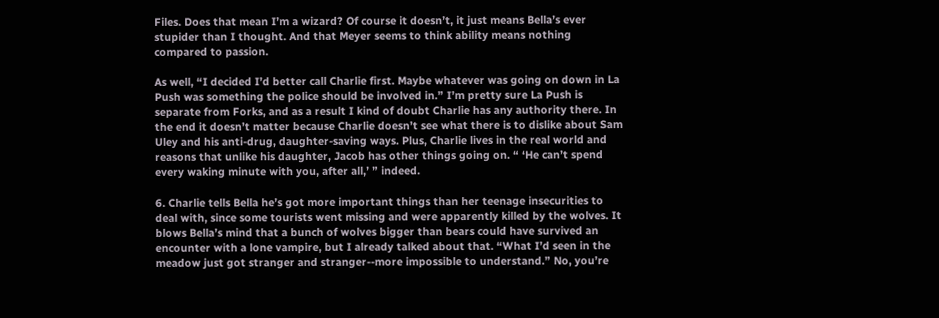Files. Does that mean I’m a wizard? Of course it doesn’t, it just means Bella’s ever stupider than I thought. And that Meyer seems to think ability means nothing compared to passion.

As well, “I decided I’d better call Charlie first. Maybe whatever was going on down in La Push was something the police should be involved in.” I’m pretty sure La Push is separate from Forks, and as a result I kind of doubt Charlie has any authority there. In the end it doesn’t matter because Charlie doesn’t see what there is to dislike about Sam Uley and his anti-drug, daughter-saving ways. Plus, Charlie lives in the real world and reasons that unlike his daughter, Jacob has other things going on. “ ‘He can’t spend every waking minute with you, after all,’ ” indeed.

6. Charlie tells Bella he’s got more important things than her teenage insecurities to deal with, since some tourists went missing and were apparently killed by the wolves. It blows Bella’s mind that a bunch of wolves bigger than bears could have survived an encounter with a lone vampire, but I already talked about that. “What I’d seen in the meadow just got stranger and stranger--more impossible to understand.” No, you’re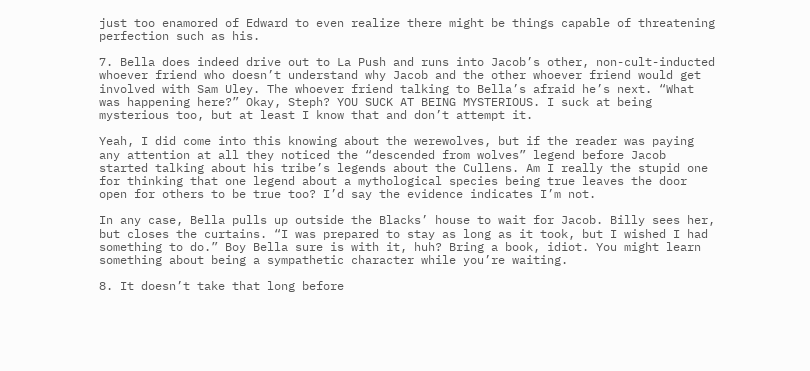just too enamored of Edward to even realize there might be things capable of threatening perfection such as his.

7. Bella does indeed drive out to La Push and runs into Jacob’s other, non-cult-inducted whoever friend who doesn’t understand why Jacob and the other whoever friend would get involved with Sam Uley. The whoever friend talking to Bella’s afraid he’s next. “What was happening here?” Okay, Steph? YOU SUCK AT BEING MYSTERIOUS. I suck at being mysterious too, but at least I know that and don’t attempt it.

Yeah, I did come into this knowing about the werewolves, but if the reader was paying any attention at all they noticed the “descended from wolves” legend before Jacob started talking about his tribe’s legends about the Cullens. Am I really the stupid one for thinking that one legend about a mythological species being true leaves the door open for others to be true too? I’d say the evidence indicates I’m not.

In any case, Bella pulls up outside the Blacks’ house to wait for Jacob. Billy sees her, but closes the curtains. “I was prepared to stay as long as it took, but I wished I had something to do.” Boy Bella sure is with it, huh? Bring a book, idiot. You might learn something about being a sympathetic character while you’re waiting.

8. It doesn’t take that long before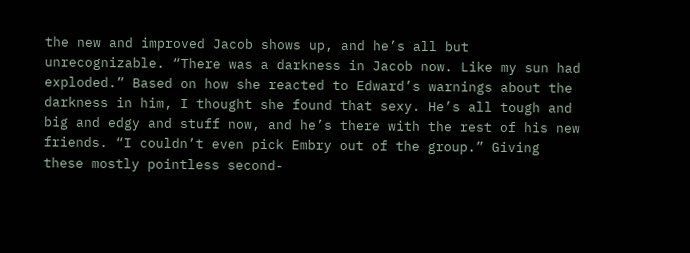the new and improved Jacob shows up, and he’s all but unrecognizable. “There was a darkness in Jacob now. Like my sun had exploded.” Based on how she reacted to Edward’s warnings about the darkness in him, I thought she found that sexy. He’s all tough and big and edgy and stuff now, and he’s there with the rest of his new friends. “I couldn’t even pick Embry out of the group.” Giving these mostly pointless second-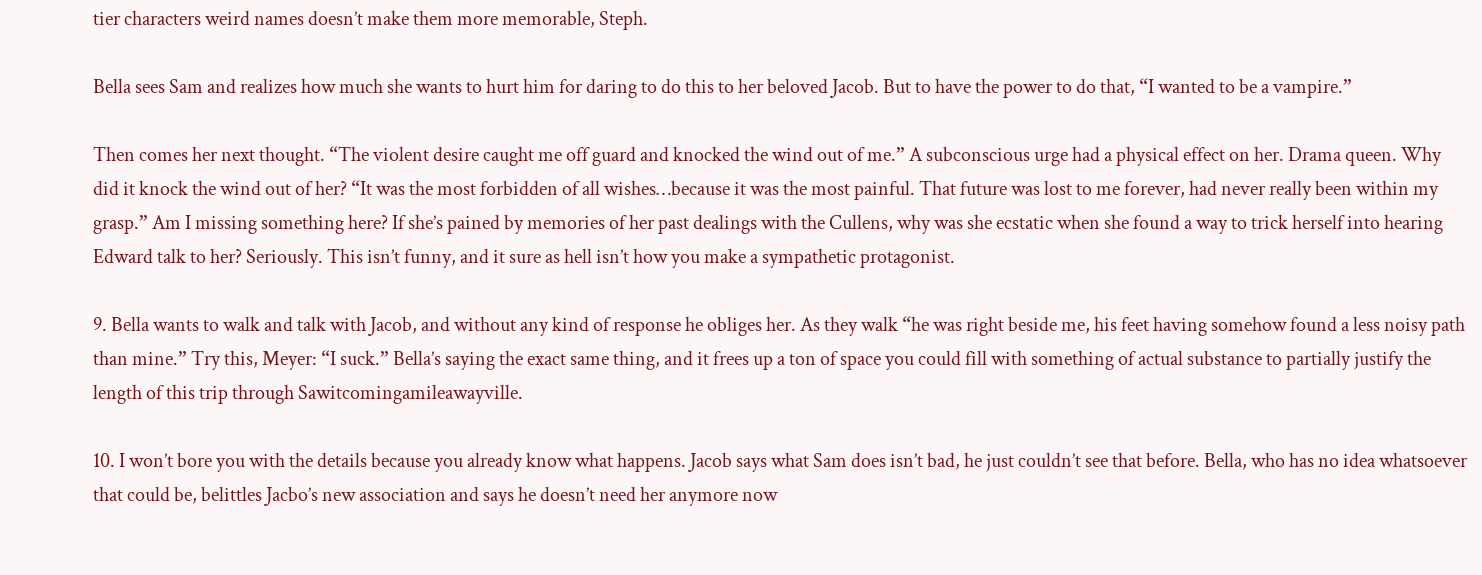tier characters weird names doesn’t make them more memorable, Steph.

Bella sees Sam and realizes how much she wants to hurt him for daring to do this to her beloved Jacob. But to have the power to do that, “I wanted to be a vampire.”

Then comes her next thought. “The violent desire caught me off guard and knocked the wind out of me.” A subconscious urge had a physical effect on her. Drama queen. Why did it knock the wind out of her? “It was the most forbidden of all wishes…because it was the most painful. That future was lost to me forever, had never really been within my grasp.” Am I missing something here? If she’s pained by memories of her past dealings with the Cullens, why was she ecstatic when she found a way to trick herself into hearing Edward talk to her? Seriously. This isn’t funny, and it sure as hell isn’t how you make a sympathetic protagonist.

9. Bella wants to walk and talk with Jacob, and without any kind of response he obliges her. As they walk “he was right beside me, his feet having somehow found a less noisy path than mine.” Try this, Meyer: “I suck.” Bella’s saying the exact same thing, and it frees up a ton of space you could fill with something of actual substance to partially justify the length of this trip through Sawitcomingamileawayville.

10. I won’t bore you with the details because you already know what happens. Jacob says what Sam does isn’t bad, he just couldn’t see that before. Bella, who has no idea whatsoever that could be, belittles Jacbo’s new association and says he doesn’t need her anymore now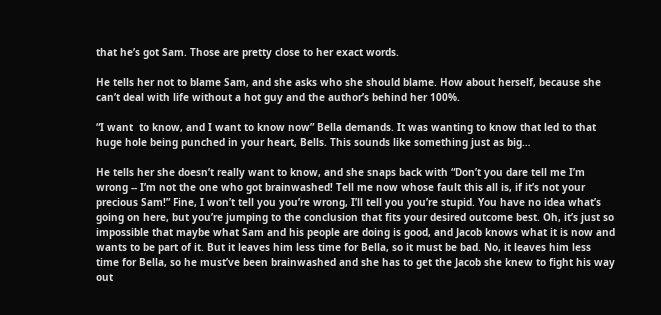that he’s got Sam. Those are pretty close to her exact words.

He tells her not to blame Sam, and she asks who she should blame. How about herself, because she can’t deal with life without a hot guy and the author’s behind her 100%.

“I want  to know, and I want to know now” Bella demands. It was wanting to know that led to that huge hole being punched in your heart, Bells. This sounds like something just as big…

He tells her she doesn’t really want to know, and she snaps back with “Don’t you dare tell me I’m wrong -- I’m not the one who got brainwashed! Tell me now whose fault this all is, if it’s not your precious Sam!” Fine, I won’t tell you you’re wrong, I’ll tell you you’re stupid. You have no idea what’s going on here, but you’re jumping to the conclusion that fits your desired outcome best. Oh, it’s just so impossible that maybe what Sam and his people are doing is good, and Jacob knows what it is now and wants to be part of it. But it leaves him less time for Bella, so it must be bad. No, it leaves him less time for Bella, so he must’ve been brainwashed and she has to get the Jacob she knew to fight his way out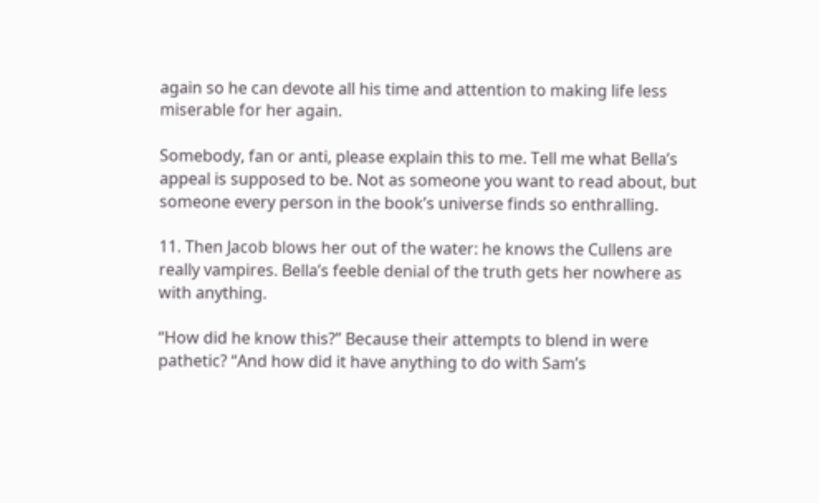again so he can devote all his time and attention to making life less miserable for her again.

Somebody, fan or anti, please explain this to me. Tell me what Bella’s appeal is supposed to be. Not as someone you want to read about, but someone every person in the book’s universe finds so enthralling.

11. Then Jacob blows her out of the water: he knows the Cullens are really vampires. Bella’s feeble denial of the truth gets her nowhere as with anything.

“How did he know this?” Because their attempts to blend in were pathetic? “And how did it have anything to do with Sam’s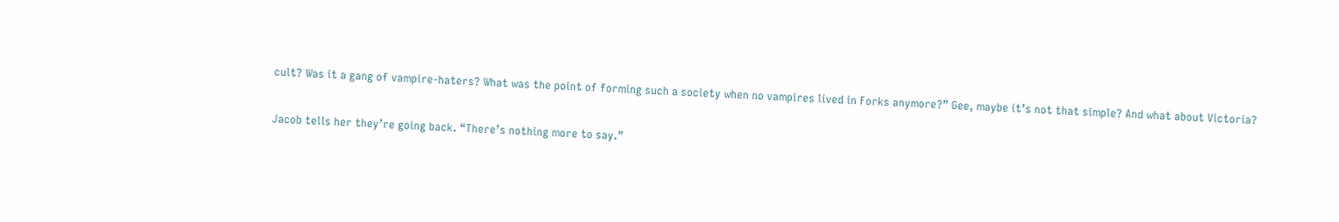cult? Was it a gang of vampire-haters? What was the point of forming such a society when no vampires lived in Forks anymore?” Gee, maybe it’s not that simple? And what about Victoria?

Jacob tells her they’re going back. “There’s nothing more to say.”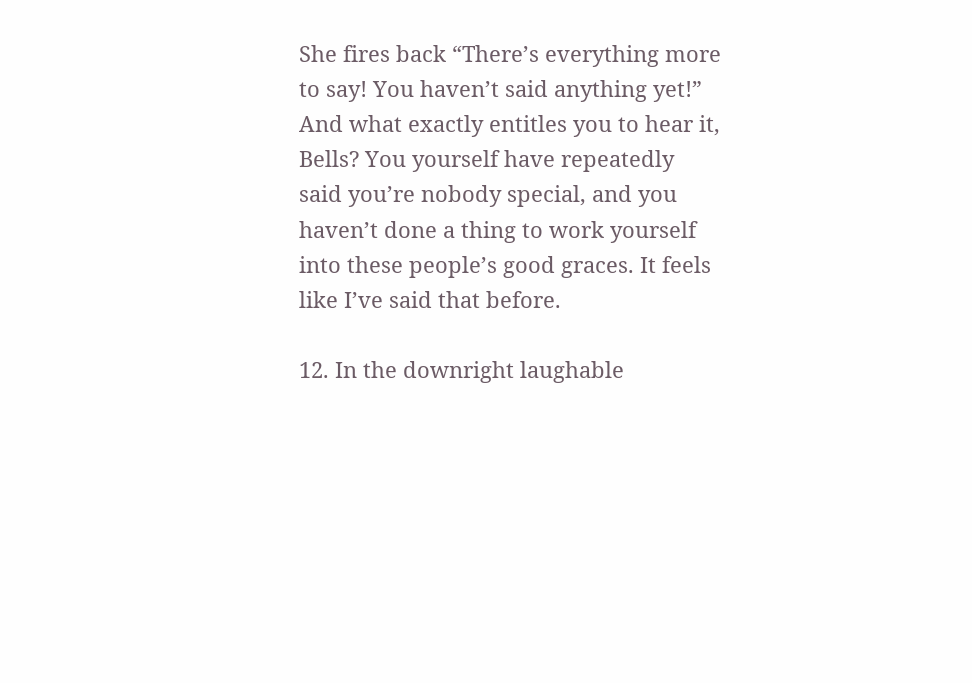She fires back “There’s everything more to say! You haven’t said anything yet!” And what exactly entitles you to hear it, Bells? You yourself have repeatedly said you’re nobody special, and you haven’t done a thing to work yourself into these people’s good graces. It feels like I’ve said that before.

12. In the downright laughable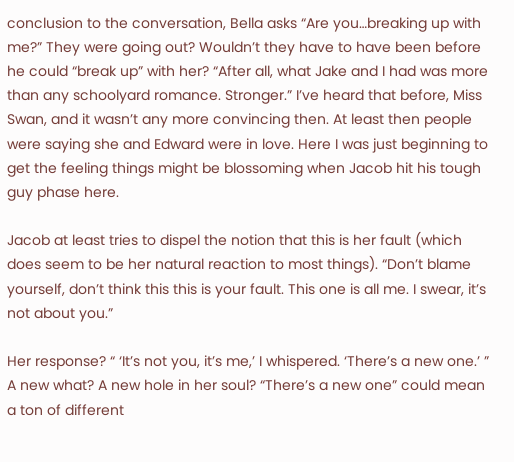conclusion to the conversation, Bella asks “Are you…breaking up with me?” They were going out? Wouldn’t they have to have been before he could “break up” with her? “After all, what Jake and I had was more than any schoolyard romance. Stronger.” I’ve heard that before, Miss Swan, and it wasn’t any more convincing then. At least then people were saying she and Edward were in love. Here I was just beginning to get the feeling things might be blossoming when Jacob hit his tough guy phase here.

Jacob at least tries to dispel the notion that this is her fault (which does seem to be her natural reaction to most things). “Don’t blame yourself, don’t think this this is your fault. This one is all me. I swear, it’s not about you.”

Her response? “ ‘It’s not you, it’s me,’ I whispered. ‘There’s a new one.’ ” A new what? A new hole in her soul? “There’s a new one” could mean a ton of different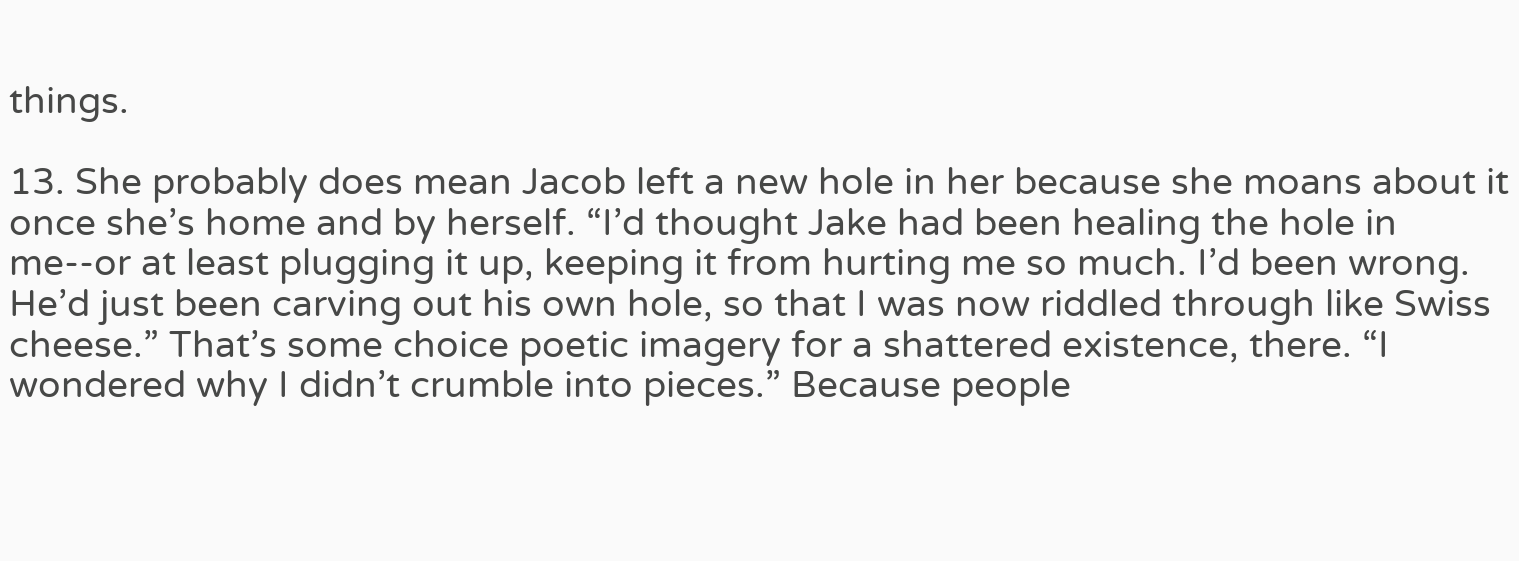things.

13. She probably does mean Jacob left a new hole in her because she moans about it once she’s home and by herself. “I’d thought Jake had been healing the hole in me--or at least plugging it up, keeping it from hurting me so much. I’d been wrong. He’d just been carving out his own hole, so that I was now riddled through like Swiss cheese.” That’s some choice poetic imagery for a shattered existence, there. “I wondered why I didn’t crumble into pieces.” Because people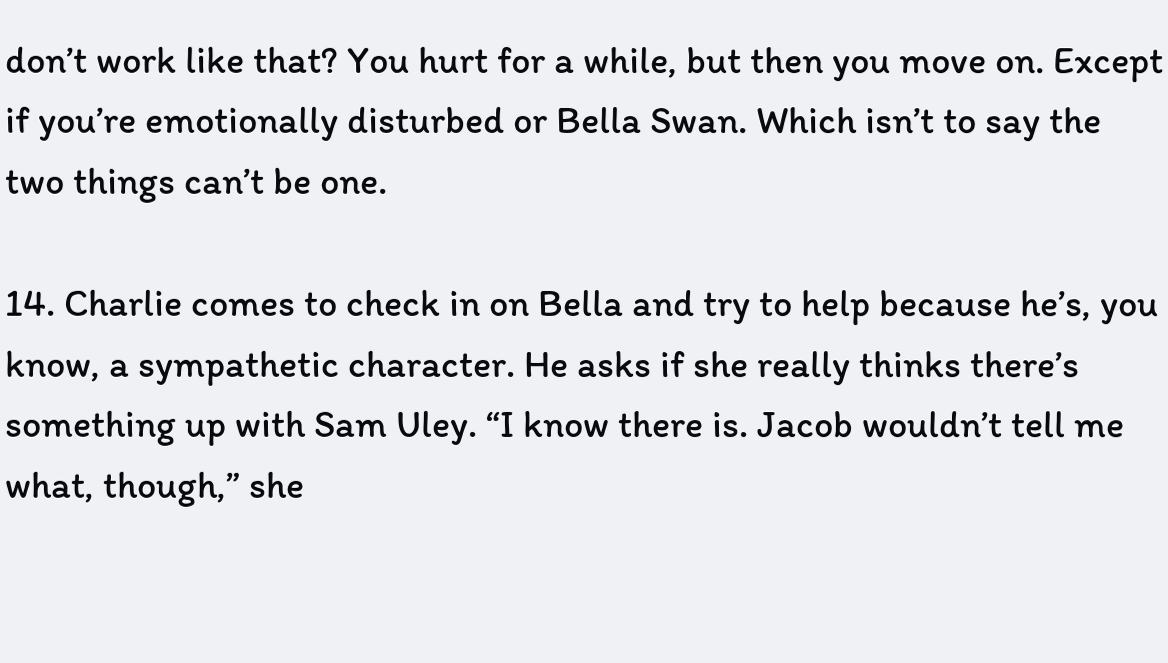don’t work like that? You hurt for a while, but then you move on. Except if you’re emotionally disturbed or Bella Swan. Which isn’t to say the two things can’t be one.

14. Charlie comes to check in on Bella and try to help because he’s, you know, a sympathetic character. He asks if she really thinks there’s something up with Sam Uley. “I know there is. Jacob wouldn’t tell me what, though,” she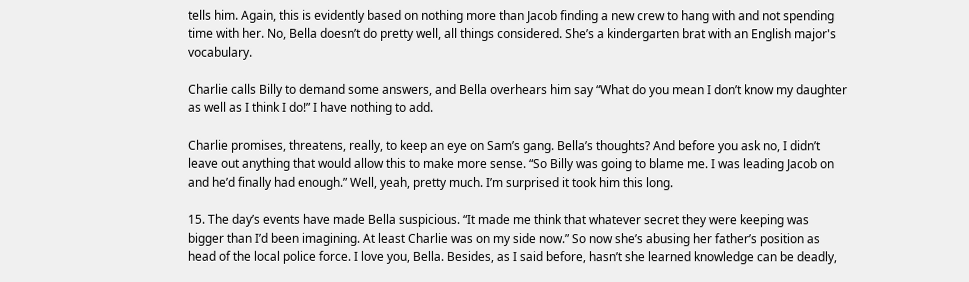tells him. Again, this is evidently based on nothing more than Jacob finding a new crew to hang with and not spending time with her. No, Bella doesn’t do pretty well, all things considered. She’s a kindergarten brat with an English major's vocabulary.

Charlie calls Billy to demand some answers, and Bella overhears him say “What do you mean I don’t know my daughter as well as I think I do!” I have nothing to add.

Charlie promises, threatens, really, to keep an eye on Sam’s gang. Bella’s thoughts? And before you ask no, I didn’t leave out anything that would allow this to make more sense. “So Billy was going to blame me. I was leading Jacob on and he’d finally had enough.” Well, yeah, pretty much. I’m surprised it took him this long.

15. The day’s events have made Bella suspicious. “It made me think that whatever secret they were keeping was bigger than I’d been imagining. At least Charlie was on my side now.” So now she’s abusing her father’s position as head of the local police force. I love you, Bella. Besides, as I said before, hasn’t she learned knowledge can be deadly,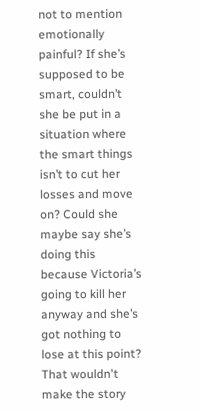not to mention emotionally painful? If she’s supposed to be smart, couldn’t she be put in a situation where the smart things isn’t to cut her losses and move on? Could she maybe say she’s doing this because Victoria’s going to kill her anyway and she’s got nothing to lose at this point? That wouldn't make the story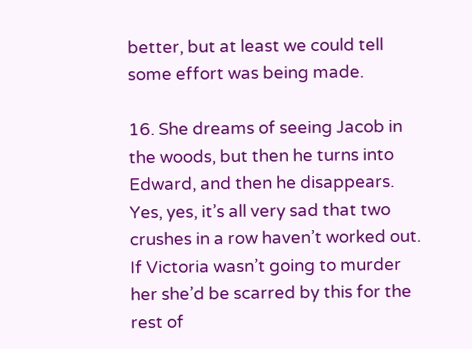better, but at least we could tell some effort was being made.

16. She dreams of seeing Jacob in the woods, but then he turns into Edward, and then he disappears. Yes, yes, it’s all very sad that two crushes in a row haven’t worked out. If Victoria wasn’t going to murder her she’d be scarred by this for the rest of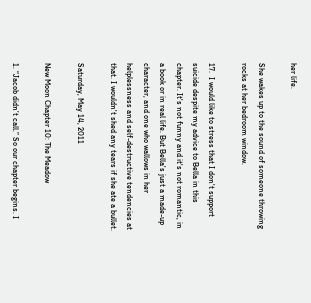her life.

She wakes up to the sound of someone throwing rocks at her bedroom window.

17.  I would like to stress that I don't support suicide despite my advice to Bella in this chapter. It's not funny and it's not romantic, in a book or in real life. But Bella's just a made-up character, and one who wallows in her helplessness and self-destructive tendencies at that. I wouldn't shed any tears if she ate a bullet.

Saturday, May 14, 2011

New Moon Chapter 10: The Meadow

1. “Jacob didn’t call.” So our chapter begins. I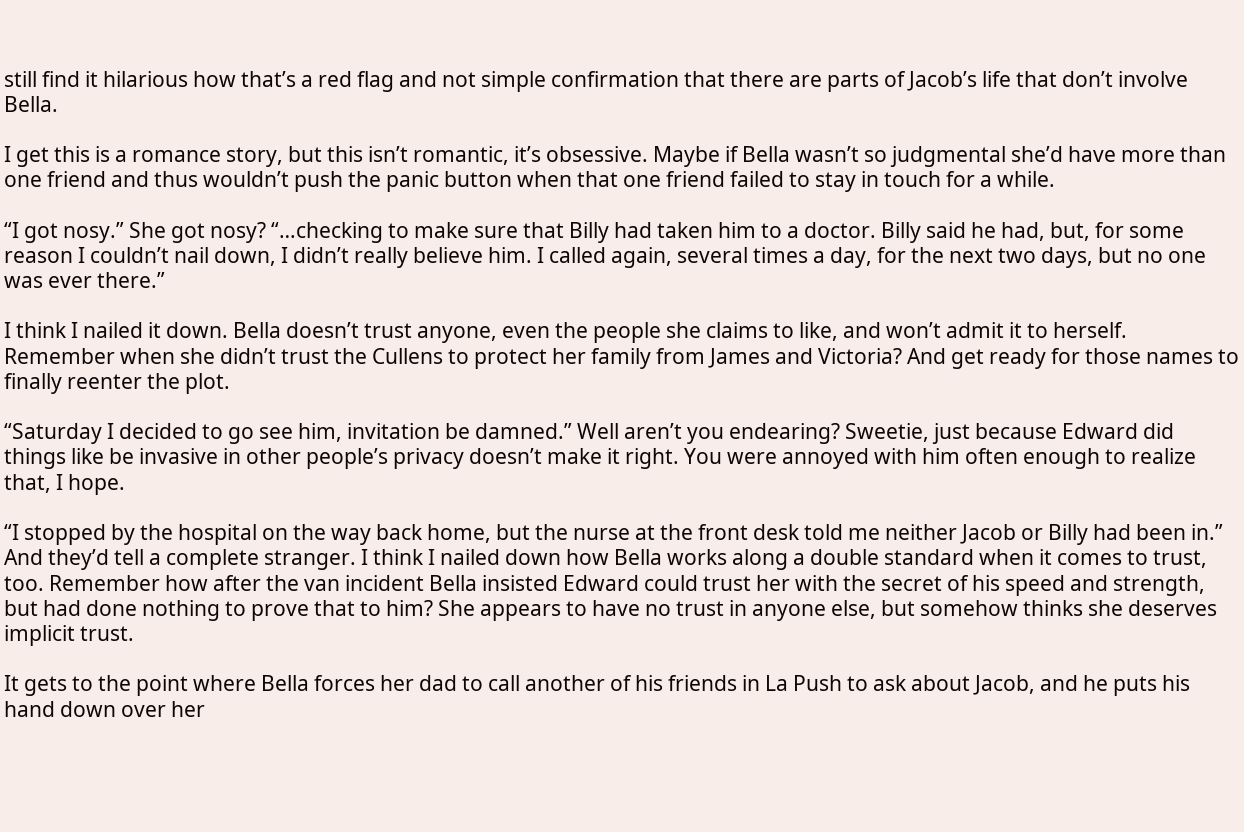still find it hilarious how that’s a red flag and not simple confirmation that there are parts of Jacob’s life that don’t involve Bella.

I get this is a romance story, but this isn’t romantic, it’s obsessive. Maybe if Bella wasn’t so judgmental she’d have more than one friend and thus wouldn’t push the panic button when that one friend failed to stay in touch for a while.

“I got nosy.” She got nosy? “…checking to make sure that Billy had taken him to a doctor. Billy said he had, but, for some reason I couldn’t nail down, I didn’t really believe him. I called again, several times a day, for the next two days, but no one was ever there.”

I think I nailed it down. Bella doesn’t trust anyone, even the people she claims to like, and won’t admit it to herself. Remember when she didn’t trust the Cullens to protect her family from James and Victoria? And get ready for those names to finally reenter the plot.

“Saturday I decided to go see him, invitation be damned.” Well aren’t you endearing? Sweetie, just because Edward did things like be invasive in other people’s privacy doesn’t make it right. You were annoyed with him often enough to realize that, I hope.

“I stopped by the hospital on the way back home, but the nurse at the front desk told me neither Jacob or Billy had been in.” And they’d tell a complete stranger. I think I nailed down how Bella works along a double standard when it comes to trust, too. Remember how after the van incident Bella insisted Edward could trust her with the secret of his speed and strength, but had done nothing to prove that to him? She appears to have no trust in anyone else, but somehow thinks she deserves implicit trust.

It gets to the point where Bella forces her dad to call another of his friends in La Push to ask about Jacob, and he puts his hand down over her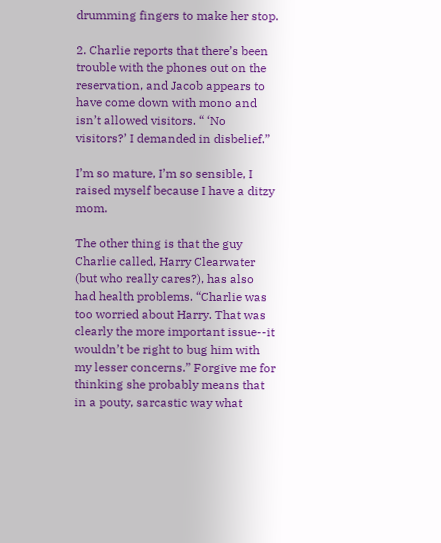drumming fingers to make her stop.

2. Charlie reports that there’s been trouble with the phones out on the reservation, and Jacob appears to have come down with mono and isn’t allowed visitors. “ ‘No visitors?’ I demanded in disbelief.”

I’m so mature, I’m so sensible, I raised myself because I have a ditzy mom.

The other thing is that the guy Charlie called, Harry Clearwater (but who really cares?), has also had health problems. “Charlie was too worried about Harry. That was clearly the more important issue--it wouldn’t be right to bug him with my lesser concerns.” Forgive me for thinking she probably means that in a pouty, sarcastic way what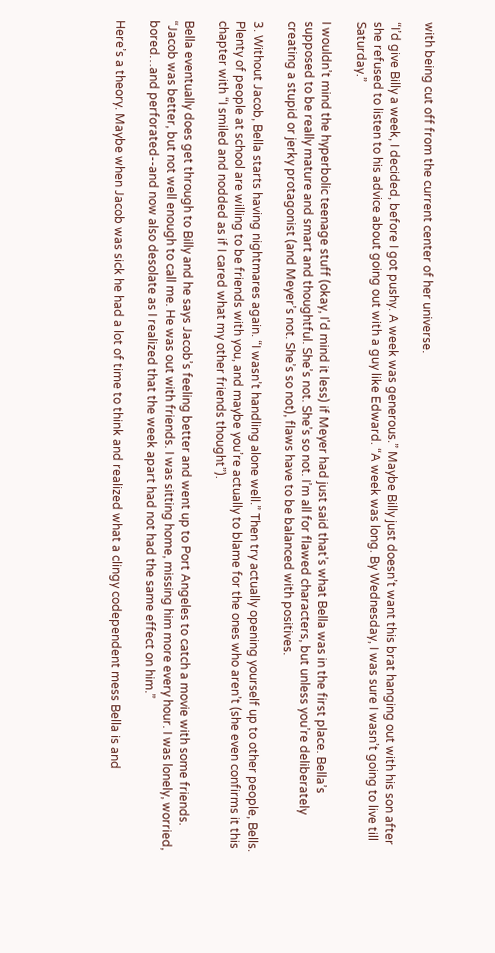with being cut off from the current center of her universe.

“I’d give Billy a week, I decided, before I got pushy. A week was generous.” Maybe Billy just doesn’t want this brat hanging out with his son after she refused to listen to his advice about going out with a guy like Edward. “A week was long. By Wednesday, I was sure I wasn’t going to live till Saturday.”

I wouldn’t mind the hyperbolic teenage stuff (okay, I'd mind it less) if Meyer had just said that’s what Bella was in the first place. Bella’s supposed to be really mature and smart and thoughtful. She’s not. She’s so not. I’m all for flawed characters, but unless you’re deliberately creating a stupid or jerky protagonist (and Meyer’s not. She’s so not), flaws have to be balanced with positives.

3. Without Jacob, Bella starts having nightmares again. “I wasn’t handling alone well.” Then try actually opening yourself up to other people, Bells. Plenty of people at school are willing to be friends with you, and maybe you’re actually to blame for the ones who aren’t (she even confirms it this chapter with “I smiled and nodded as if I cared what my other friends thought”).

Bella eventually does get through to Billy and he says Jacob’s feeling better and went up to Port Angeles to catch a movie with some friends. “Jacob was better, but not well enough to call me. He was out with friends. I was sitting home, missing him more every hour. I was lonely, worried, bored…and perforated--and now also desolate as I realized that the week apart had not had the same effect on him.”

Here’s a theory. Maybe when Jacob was sick he had a lot of time to think and realized what a clingy codependent mess Bella is and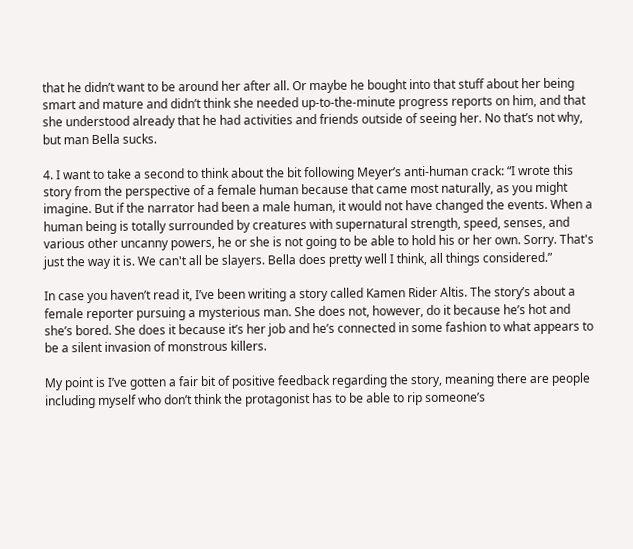that he didn’t want to be around her after all. Or maybe he bought into that stuff about her being smart and mature and didn’t think she needed up-to-the-minute progress reports on him, and that she understood already that he had activities and friends outside of seeing her. No that’s not why, but man Bella sucks.

4. I want to take a second to think about the bit following Meyer’s anti-human crack: “I wrote this story from the perspective of a female human because that came most naturally, as you might imagine. But if the narrator had been a male human, it would not have changed the events. When a human being is totally surrounded by creatures with supernatural strength, speed, senses, and various other uncanny powers, he or she is not going to be able to hold his or her own. Sorry. That's just the way it is. We can't all be slayers. Bella does pretty well I think, all things considered.”

In case you haven’t read it, I’ve been writing a story called Kamen Rider Altis. The story’s about a female reporter pursuing a mysterious man. She does not, however, do it because he’s hot and she’s bored. She does it because it’s her job and he’s connected in some fashion to what appears to be a silent invasion of monstrous killers.

My point is I’ve gotten a fair bit of positive feedback regarding the story, meaning there are people including myself who don’t think the protagonist has to be able to rip someone’s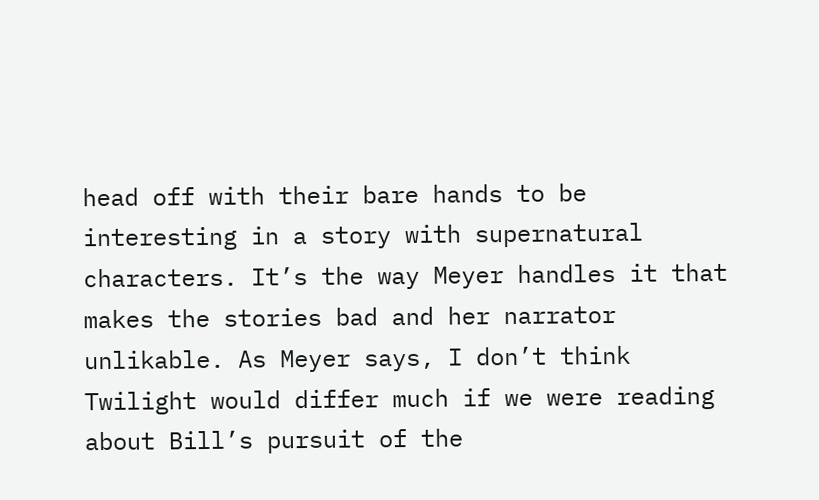head off with their bare hands to be interesting in a story with supernatural characters. It’s the way Meyer handles it that makes the stories bad and her narrator unlikable. As Meyer says, I don’t think Twilight would differ much if we were reading about Bill’s pursuit of the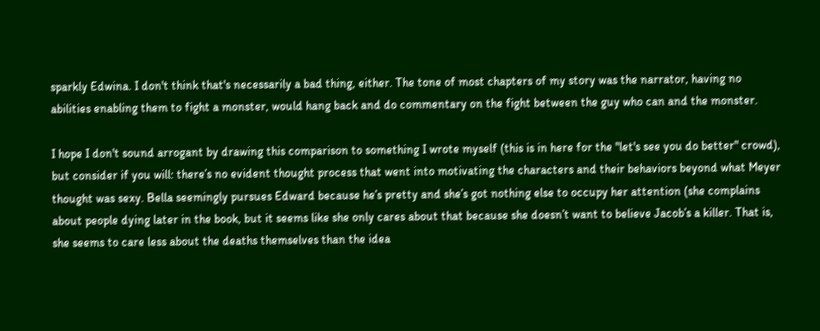sparkly Edwina. I don't think that's necessarily a bad thing, either. The tone of most chapters of my story was the narrator, having no abilities enabling them to fight a monster, would hang back and do commentary on the fight between the guy who can and the monster.

I hope I don't sound arrogant by drawing this comparison to something I wrote myself (this is in here for the "let's see you do better" crowd), but consider if you will: there’s no evident thought process that went into motivating the characters and their behaviors beyond what Meyer thought was sexy. Bella seemingly pursues Edward because he’s pretty and she’s got nothing else to occupy her attention (she complains about people dying later in the book, but it seems like she only cares about that because she doesn’t want to believe Jacob’s a killer. That is, she seems to care less about the deaths themselves than the idea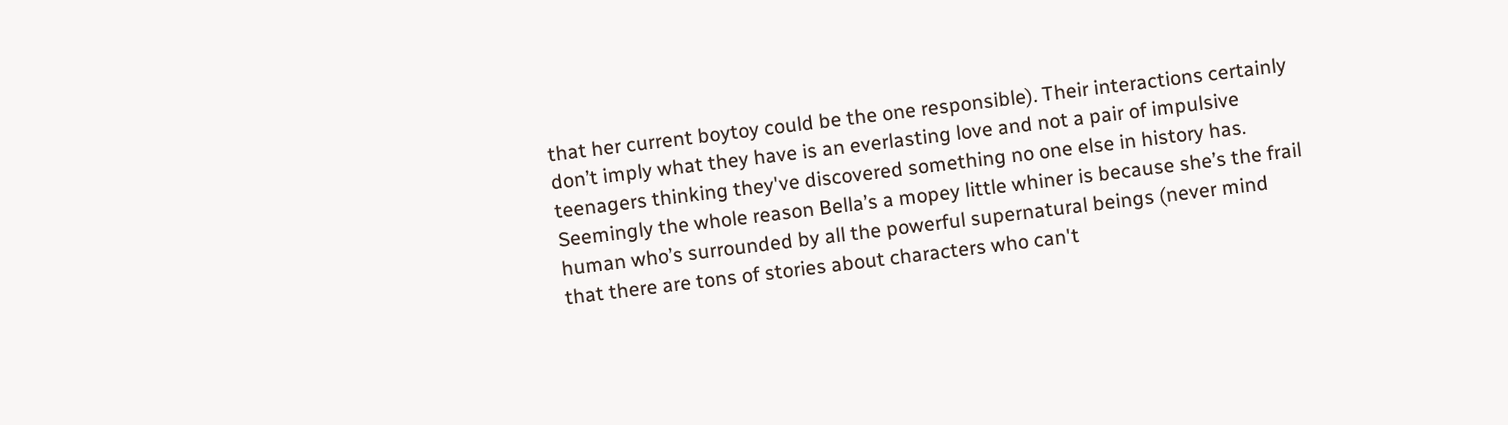that her current boytoy could be the one responsible). Their interactions certainly don’t imply what they have is an everlasting love and not a pair of impulsive teenagers thinking they've discovered something no one else in history has. Seemingly the whole reason Bella’s a mopey little whiner is because she’s the frail human who’s surrounded by all the powerful supernatural beings (never mind that there are tons of stories about characters who can't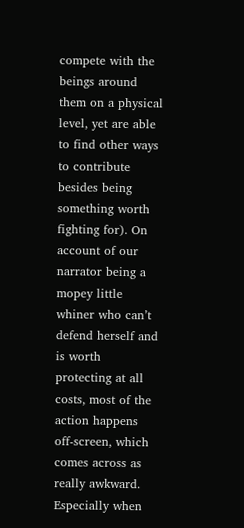compete with the beings around them on a physical level, yet are able to find other ways to contribute besides being something worth fighting for). On account of our narrator being a mopey little whiner who can’t defend herself and is worth protecting at all costs, most of the action happens off-screen, which comes across as really awkward. Especially when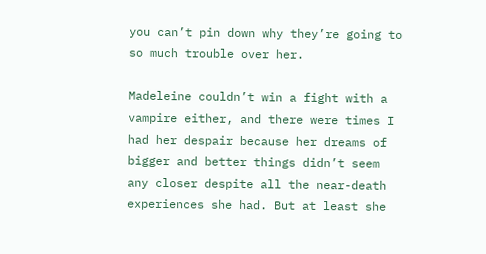you can’t pin down why they’re going to so much trouble over her.

Madeleine couldn’t win a fight with a vampire either, and there were times I had her despair because her dreams of bigger and better things didn’t seem any closer despite all the near-death experiences she had. But at least she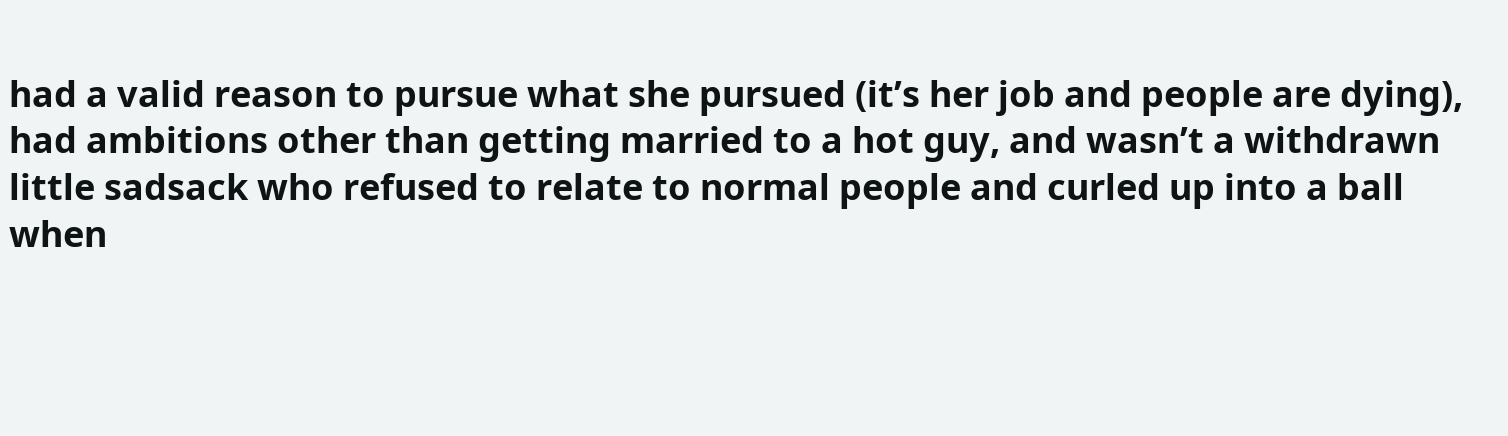had a valid reason to pursue what she pursued (it’s her job and people are dying), had ambitions other than getting married to a hot guy, and wasn’t a withdrawn little sadsack who refused to relate to normal people and curled up into a ball when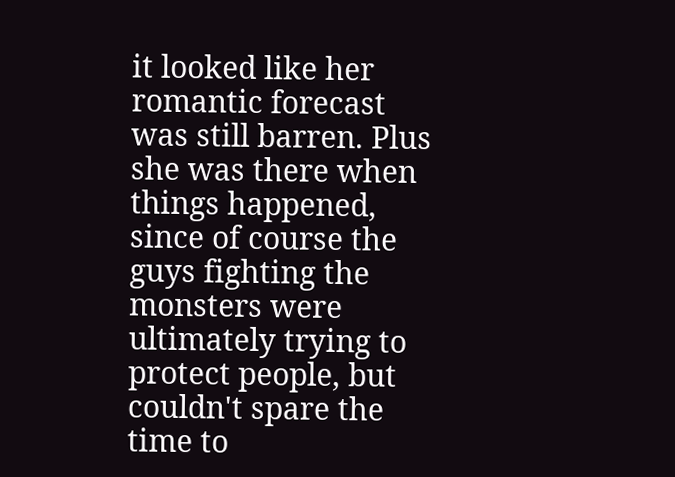it looked like her romantic forecast was still barren. Plus she was there when things happened, since of course the guys fighting the monsters were ultimately trying to protect people, but couldn't spare the time to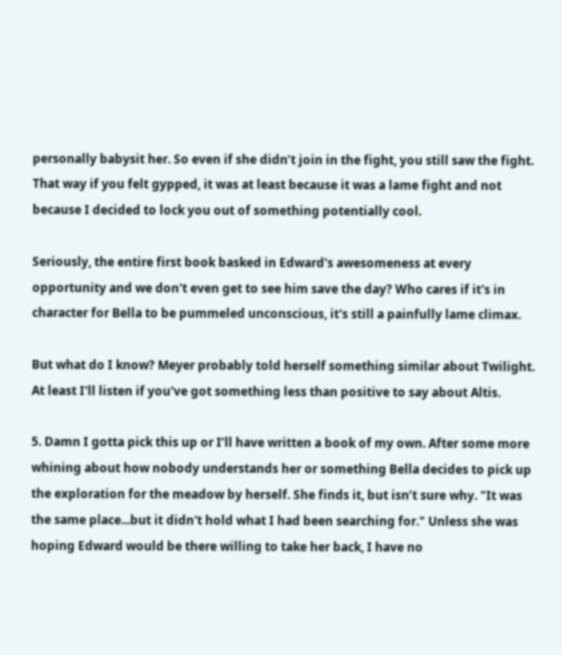personally babysit her. So even if she didn’t join in the fight, you still saw the fight. That way if you felt gypped, it was at least because it was a lame fight and not because I decided to lock you out of something potentially cool.

Seriously, the entire first book basked in Edward's awesomeness at every opportunity and we don't even get to see him save the day? Who cares if it's in character for Bella to be pummeled unconscious, it's still a painfully lame climax.

But what do I know? Meyer probably told herself something similar about Twilight. At least I'll listen if you've got something less than positive to say about Altis.

5. Damn I gotta pick this up or I’ll have written a book of my own. After some more whining about how nobody understands her or something Bella decides to pick up the exploration for the meadow by herself. She finds it, but isn’t sure why. "It was the same place...but it didn't hold what I had been searching for." Unless she was hoping Edward would be there willing to take her back, I have no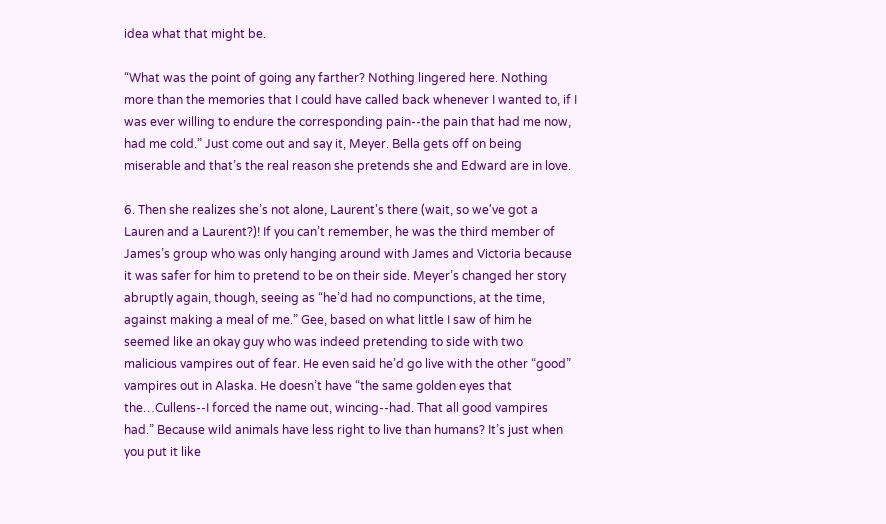idea what that might be.

“What was the point of going any farther? Nothing lingered here. Nothing more than the memories that I could have called back whenever I wanted to, if I was ever willing to endure the corresponding pain--the pain that had me now, had me cold.” Just come out and say it, Meyer. Bella gets off on being miserable and that’s the real reason she pretends she and Edward are in love.

6. Then she realizes she’s not alone, Laurent's there (wait, so we've got a Lauren and a Laurent?)! If you can’t remember, he was the third member of James’s group who was only hanging around with James and Victoria because it was safer for him to pretend to be on their side. Meyer’s changed her story abruptly again, though, seeing as “he’d had no compunctions, at the time, against making a meal of me.” Gee, based on what little I saw of him he seemed like an okay guy who was indeed pretending to side with two malicious vampires out of fear. He even said he’d go live with the other “good” vampires out in Alaska. He doesn’t have “the same golden eyes that the…Cullens--I forced the name out, wincing--had. That all good vampires had.” Because wild animals have less right to live than humans? It’s just when you put it like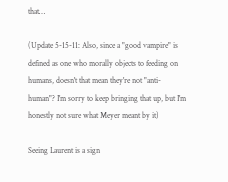that…

(Update 5-15-11: Also, since a "good vampire" is defined as one who morally objects to feeding on humans, doesn't that mean they're not "anti-human"? I'm sorry to keep bringing that up, but I'm honestly not sure what Meyer meant by it)

Seeing Laurent is a sign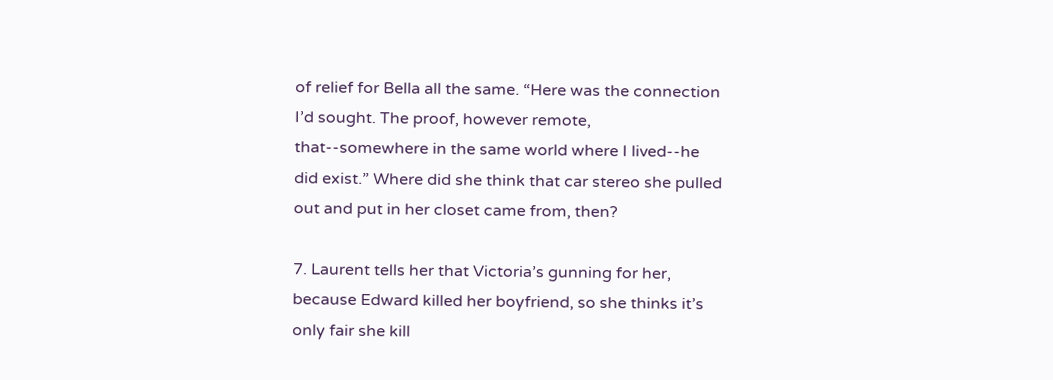of relief for Bella all the same. “Here was the connection I’d sought. The proof, however remote, that--somewhere in the same world where I lived--he did exist.” Where did she think that car stereo she pulled out and put in her closet came from, then?

7. Laurent tells her that Victoria’s gunning for her, because Edward killed her boyfriend, so she thinks it’s only fair she kill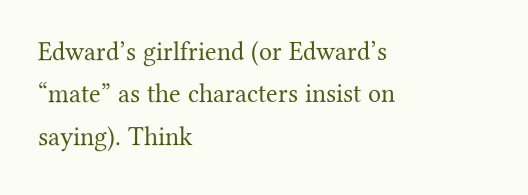Edward’s girlfriend (or Edward’s “mate” as the characters insist on saying). Think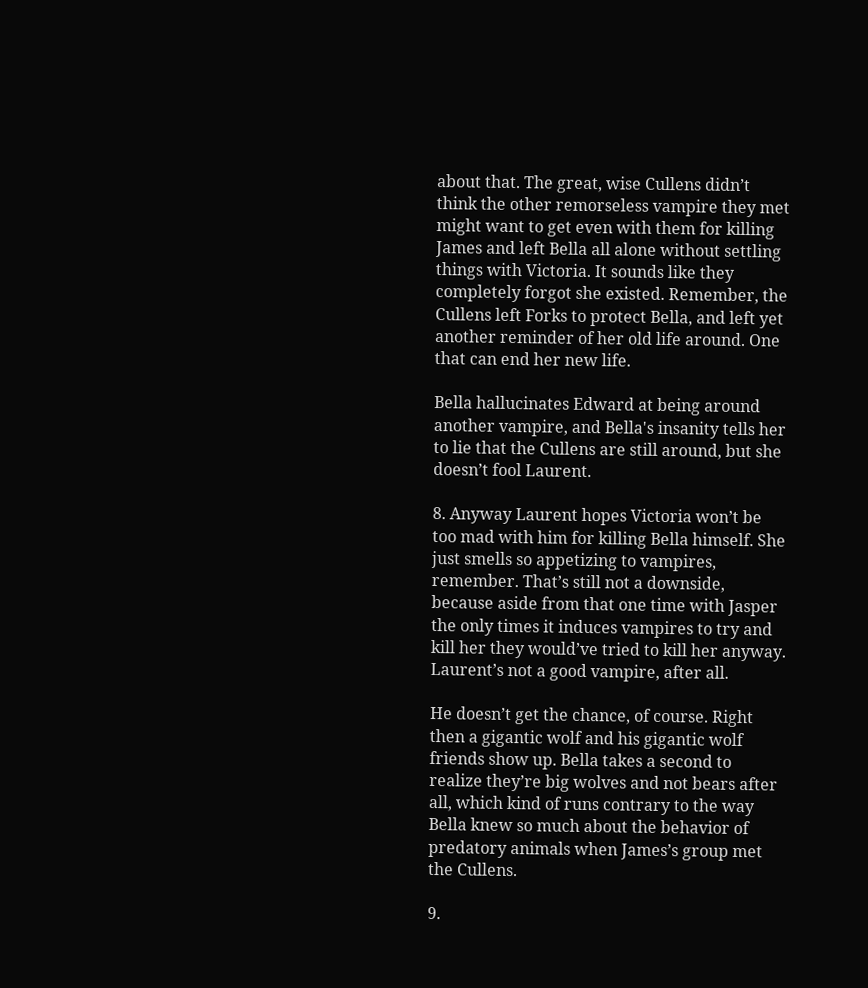about that. The great, wise Cullens didn’t think the other remorseless vampire they met might want to get even with them for killing James and left Bella all alone without settling things with Victoria. It sounds like they completely forgot she existed. Remember, the Cullens left Forks to protect Bella, and left yet another reminder of her old life around. One that can end her new life.

Bella hallucinates Edward at being around another vampire, and Bella's insanity tells her to lie that the Cullens are still around, but she doesn’t fool Laurent.

8. Anyway Laurent hopes Victoria won’t be too mad with him for killing Bella himself. She just smells so appetizing to vampires, remember. That’s still not a downside, because aside from that one time with Jasper the only times it induces vampires to try and kill her they would’ve tried to kill her anyway. Laurent’s not a good vampire, after all.

He doesn’t get the chance, of course. Right then a gigantic wolf and his gigantic wolf friends show up. Bella takes a second to realize they’re big wolves and not bears after all, which kind of runs contrary to the way Bella knew so much about the behavior of predatory animals when James’s group met the Cullens.

9.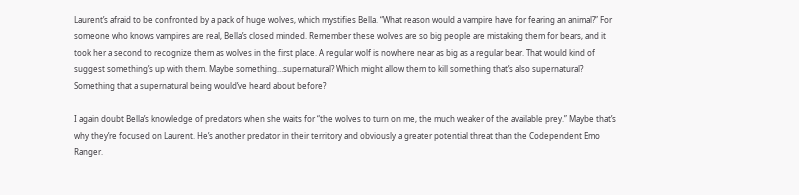Laurent’s afraid to be confronted by a pack of huge wolves, which mystifies Bella. “What reason would a vampire have for fearing an animal?” For someone who knows vampires are real, Bella’s closed minded. Remember these wolves are so big people are mistaking them for bears, and it took her a second to recognize them as wolves in the first place. A regular wolf is nowhere near as big as a regular bear. That would kind of suggest something’s up with them. Maybe something…supernatural? Which might allow them to kill something that’s also supernatural? Something that a supernatural being would’ve heard about before?

I again doubt Bella’s knowledge of predators when she waits for “the wolves to turn on me, the much weaker of the available prey.” Maybe that’s why they’re focused on Laurent. He’s another predator in their territory and obviously a greater potential threat than the Codependent Emo Ranger.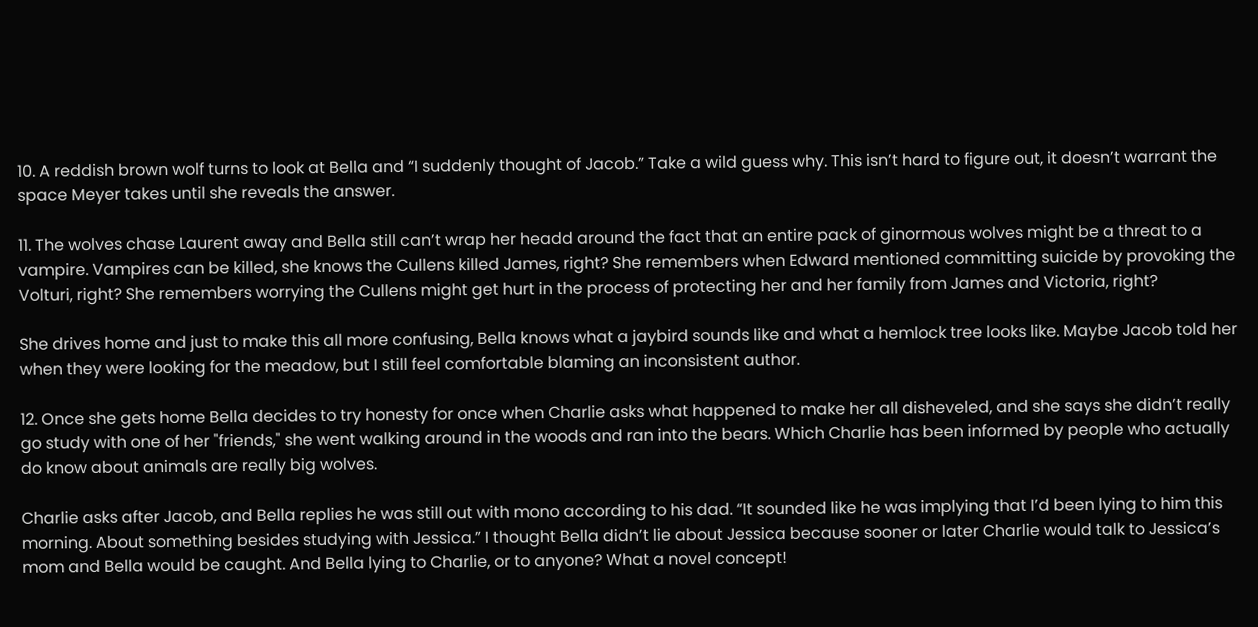10. A reddish brown wolf turns to look at Bella and “I suddenly thought of Jacob.” Take a wild guess why. This isn’t hard to figure out, it doesn’t warrant the space Meyer takes until she reveals the answer.

11. The wolves chase Laurent away and Bella still can’t wrap her headd around the fact that an entire pack of ginormous wolves might be a threat to a vampire. Vampires can be killed, she knows the Cullens killed James, right? She remembers when Edward mentioned committing suicide by provoking the Volturi, right? She remembers worrying the Cullens might get hurt in the process of protecting her and her family from James and Victoria, right?

She drives home and just to make this all more confusing, Bella knows what a jaybird sounds like and what a hemlock tree looks like. Maybe Jacob told her when they were looking for the meadow, but I still feel comfortable blaming an inconsistent author.

12. Once she gets home Bella decides to try honesty for once when Charlie asks what happened to make her all disheveled, and she says she didn’t really go study with one of her "friends," she went walking around in the woods and ran into the bears. Which Charlie has been informed by people who actually do know about animals are really big wolves.

Charlie asks after Jacob, and Bella replies he was still out with mono according to his dad. “It sounded like he was implying that I’d been lying to him this morning. About something besides studying with Jessica.” I thought Bella didn’t lie about Jessica because sooner or later Charlie would talk to Jessica’s mom and Bella would be caught. And Bella lying to Charlie, or to anyone? What a novel concept!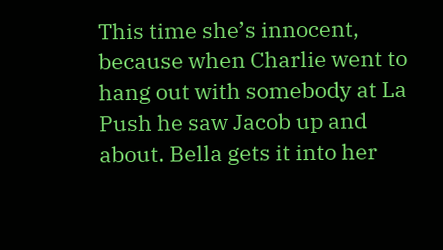This time she’s innocent, because when Charlie went to hang out with somebody at La Push he saw Jacob up and about. Bella gets it into her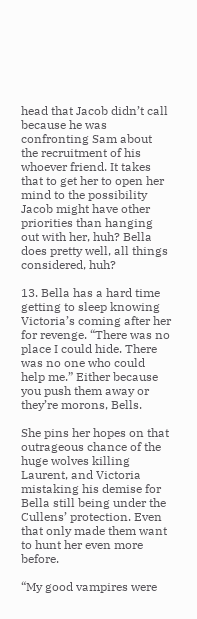head that Jacob didn’t call because he was confronting Sam about the recruitment of his whoever friend. It takes that to get her to open her mind to the possibility Jacob might have other priorities than hanging out with her, huh? Bella does pretty well, all things considered, huh?

13. Bella has a hard time getting to sleep knowing Victoria’s coming after her for revenge. “There was no place I could hide. There was no one who could help me.” Either because you push them away or they’re morons, Bells.

She pins her hopes on that outrageous chance of the huge wolves killing Laurent, and Victoria mistaking his demise for Bella still being under the Cullens’ protection. Even that only made them want to hunt her even more before.

“My good vampires were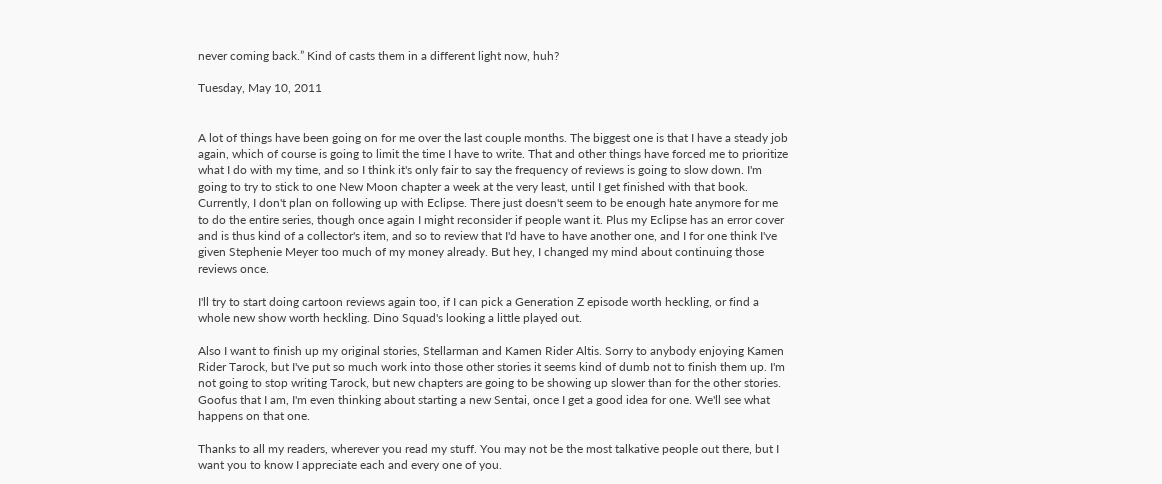never coming back.” Kind of casts them in a different light now, huh?

Tuesday, May 10, 2011


A lot of things have been going on for me over the last couple months. The biggest one is that I have a steady job again, which of course is going to limit the time I have to write. That and other things have forced me to prioritize what I do with my time, and so I think it's only fair to say the frequency of reviews is going to slow down. I'm going to try to stick to one New Moon chapter a week at the very least, until I get finished with that book. Currently, I don't plan on following up with Eclipse. There just doesn't seem to be enough hate anymore for me to do the entire series, though once again I might reconsider if people want it. Plus my Eclipse has an error cover and is thus kind of a collector's item, and so to review that I'd have to have another one, and I for one think I've given Stephenie Meyer too much of my money already. But hey, I changed my mind about continuing those reviews once.

I'll try to start doing cartoon reviews again too, if I can pick a Generation Z episode worth heckling, or find a whole new show worth heckling. Dino Squad's looking a little played out.

Also I want to finish up my original stories, Stellarman and Kamen Rider Altis. Sorry to anybody enjoying Kamen Rider Tarock, but I've put so much work into those other stories it seems kind of dumb not to finish them up. I'm not going to stop writing Tarock, but new chapters are going to be showing up slower than for the other stories. Goofus that I am, I'm even thinking about starting a new Sentai, once I get a good idea for one. We'll see what happens on that one.

Thanks to all my readers, wherever you read my stuff. You may not be the most talkative people out there, but I want you to know I appreciate each and every one of you.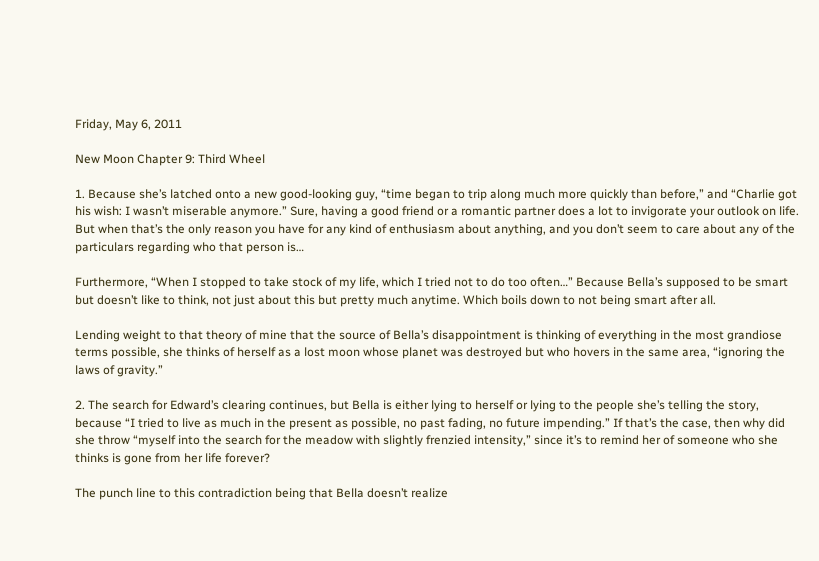Friday, May 6, 2011

New Moon Chapter 9: Third Wheel

1. Because she’s latched onto a new good-looking guy, “time began to trip along much more quickly than before,” and “Charlie got his wish: I wasn’t miserable anymore.” Sure, having a good friend or a romantic partner does a lot to invigorate your outlook on life. But when that’s the only reason you have for any kind of enthusiasm about anything, and you don’t seem to care about any of the particulars regarding who that person is…

Furthermore, “When I stopped to take stock of my life, which I tried not to do too often…” Because Bella’s supposed to be smart but doesn’t like to think, not just about this but pretty much anytime. Which boils down to not being smart after all.

Lending weight to that theory of mine that the source of Bella’s disappointment is thinking of everything in the most grandiose terms possible, she thinks of herself as a lost moon whose planet was destroyed but who hovers in the same area, “ignoring the laws of gravity.”

2. The search for Edward’s clearing continues, but Bella is either lying to herself or lying to the people she’s telling the story, because “I tried to live as much in the present as possible, no past fading, no future impending.” If that’s the case, then why did she throw “myself into the search for the meadow with slightly frenzied intensity,” since it’s to remind her of someone who she thinks is gone from her life forever?

The punch line to this contradiction being that Bella doesn’t realize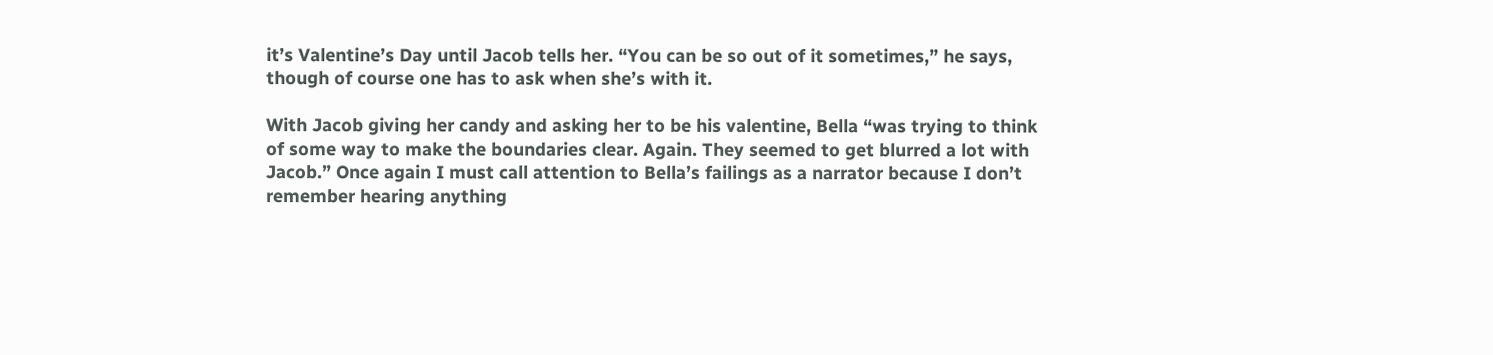it’s Valentine’s Day until Jacob tells her. “You can be so out of it sometimes,” he says, though of course one has to ask when she’s with it.

With Jacob giving her candy and asking her to be his valentine, Bella “was trying to think of some way to make the boundaries clear. Again. They seemed to get blurred a lot with Jacob.” Once again I must call attention to Bella’s failings as a narrator because I don’t remember hearing anything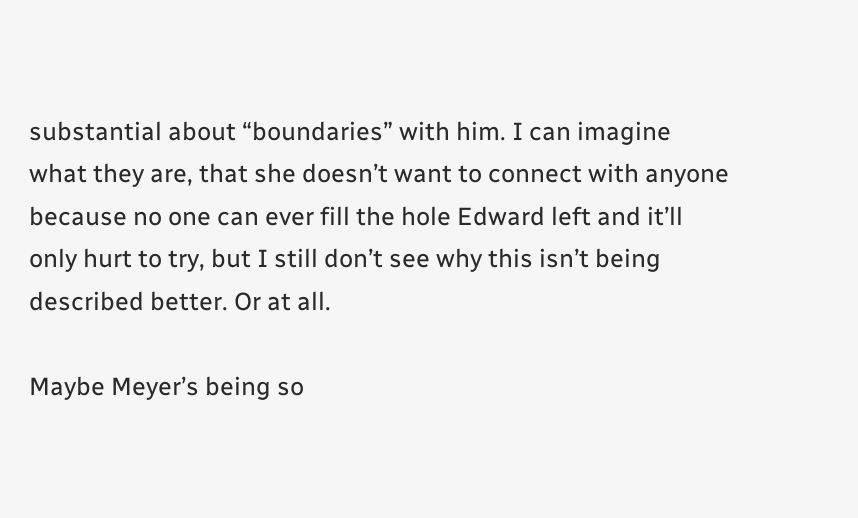substantial about “boundaries” with him. I can imagine what they are, that she doesn’t want to connect with anyone because no one can ever fill the hole Edward left and it’ll only hurt to try, but I still don’t see why this isn’t being described better. Or at all.

Maybe Meyer’s being so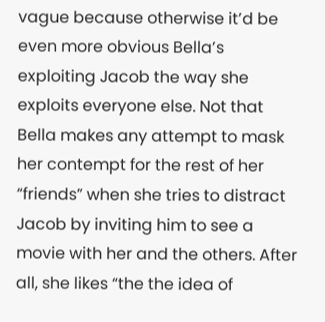vague because otherwise it’d be even more obvious Bella’s exploiting Jacob the way she exploits everyone else. Not that Bella makes any attempt to mask her contempt for the rest of her “friends” when she tries to distract Jacob by inviting him to see a movie with her and the others. After all, she likes “the the idea of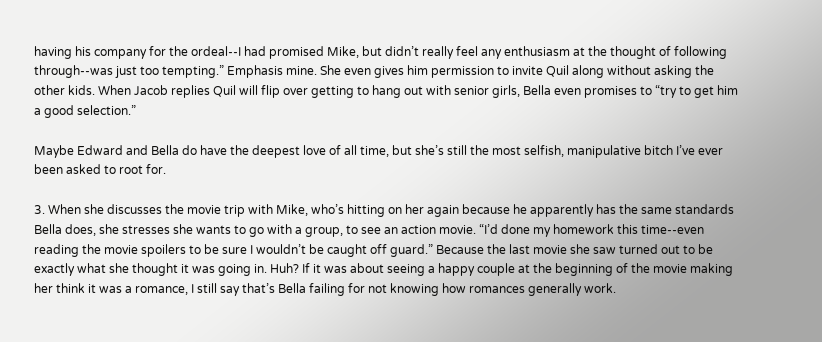having his company for the ordeal--I had promised Mike, but didn’t really feel any enthusiasm at the thought of following through--was just too tempting.” Emphasis mine. She even gives him permission to invite Quil along without asking the other kids. When Jacob replies Quil will flip over getting to hang out with senior girls, Bella even promises to “try to get him a good selection.”

Maybe Edward and Bella do have the deepest love of all time, but she’s still the most selfish, manipulative bitch I’ve ever been asked to root for.

3. When she discusses the movie trip with Mike, who’s hitting on her again because he apparently has the same standards Bella does, she stresses she wants to go with a group, to see an action movie. “I’d done my homework this time--even reading the movie spoilers to be sure I wouldn’t be caught off guard.” Because the last movie she saw turned out to be exactly what she thought it was going in. Huh? If it was about seeing a happy couple at the beginning of the movie making her think it was a romance, I still say that’s Bella failing for not knowing how romances generally work.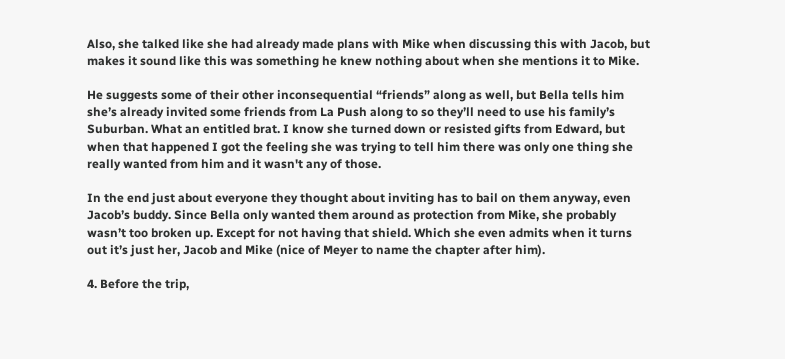Also, she talked like she had already made plans with Mike when discussing this with Jacob, but makes it sound like this was something he knew nothing about when she mentions it to Mike.

He suggests some of their other inconsequential “friends” along as well, but Bella tells him she’s already invited some friends from La Push along to so they’ll need to use his family’s Suburban. What an entitled brat. I know she turned down or resisted gifts from Edward, but when that happened I got the feeling she was trying to tell him there was only one thing she really wanted from him and it wasn't any of those.

In the end just about everyone they thought about inviting has to bail on them anyway, even Jacob’s buddy. Since Bella only wanted them around as protection from Mike, she probably wasn’t too broken up. Except for not having that shield. Which she even admits when it turns out it’s just her, Jacob and Mike (nice of Meyer to name the chapter after him).

4. Before the trip,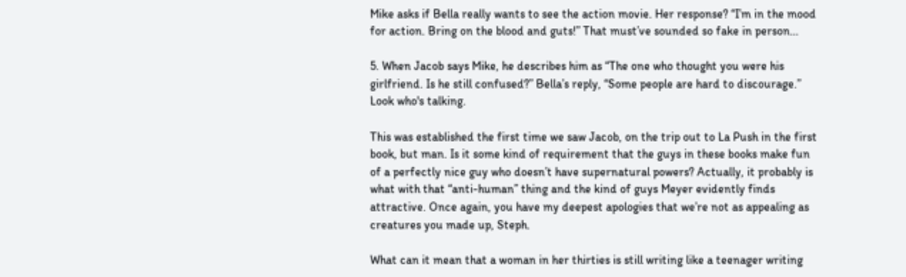Mike asks if Bella really wants to see the action movie. Her response? “I’m in the mood for action. Bring on the blood and guts!” That must’ve sounded so fake in person…

5. When Jacob says Mike, he describes him as “The one who thought you were his girlfriend. Is he still confused?” Bella’s reply, “Some people are hard to discourage.” Look who's talking.

This was established the first time we saw Jacob, on the trip out to La Push in the first book, but man. Is it some kind of requirement that the guys in these books make fun of a perfectly nice guy who doesn’t have supernatural powers? Actually, it probably is what with that “anti-human” thing and the kind of guys Meyer evidently finds attractive. Once again, you have my deepest apologies that we’re not as appealing as creatures you made up, Steph.

What can it mean that a woman in her thirties is still writing like a teenager writing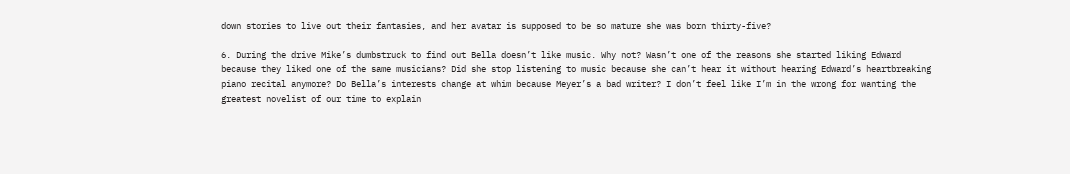down stories to live out their fantasies, and her avatar is supposed to be so mature she was born thirty-five?

6. During the drive Mike’s dumbstruck to find out Bella doesn’t like music. Why not? Wasn’t one of the reasons she started liking Edward because they liked one of the same musicians? Did she stop listening to music because she can’t hear it without hearing Edward’s heartbreaking piano recital anymore? Do Bella’s interests change at whim because Meyer’s a bad writer? I don’t feel like I’m in the wrong for wanting the greatest novelist of our time to explain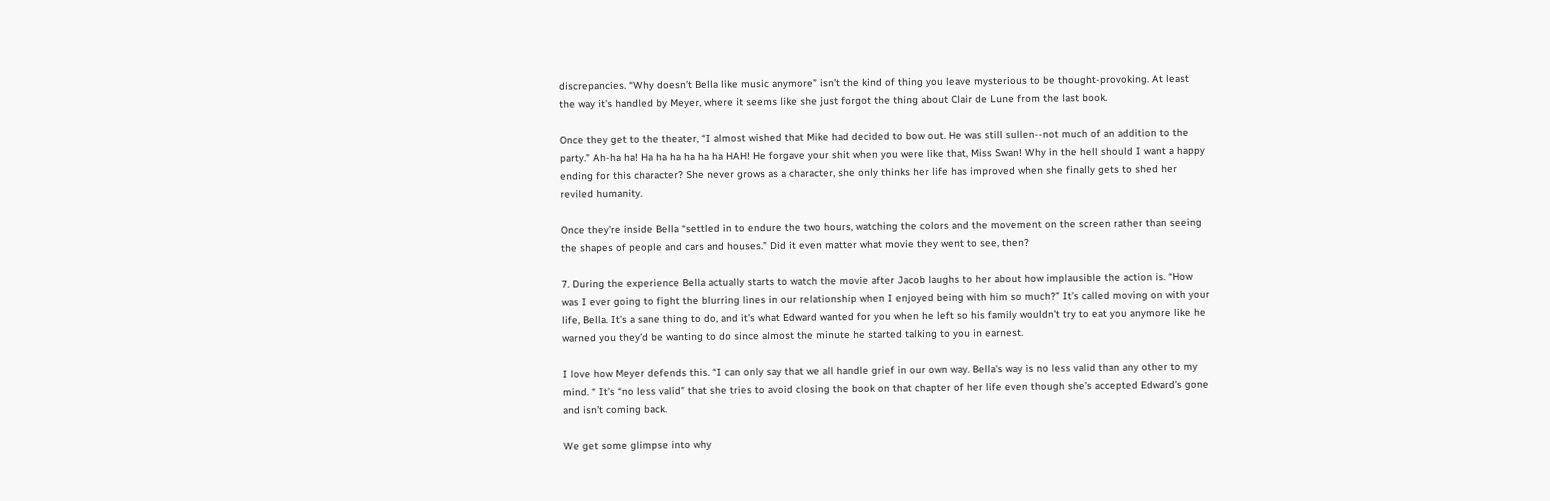discrepancies. “Why doesn’t Bella like music anymore” isn’t the kind of thing you leave mysterious to be thought-provoking. At least the way it’s handled by Meyer, where it seems like she just forgot the thing about Clair de Lune from the last book.

Once they get to the theater, “I almost wished that Mike had decided to bow out. He was still sullen--not much of an addition to the party.” Ah-ha ha! Ha ha ha ha ha ha HAH! He forgave your shit when you were like that, Miss Swan! Why in the hell should I want a happy ending for this character? She never grows as a character, she only thinks her life has improved when she finally gets to shed her reviled humanity.

Once they’re inside Bella “settled in to endure the two hours, watching the colors and the movement on the screen rather than seeing the shapes of people and cars and houses.” Did it even matter what movie they went to see, then?

7. During the experience Bella actually starts to watch the movie after Jacob laughs to her about how implausible the action is. “How was I ever going to fight the blurring lines in our relationship when I enjoyed being with him so much?” It’s called moving on with your life, Bella. It’s a sane thing to do, and it’s what Edward wanted for you when he left so his family wouldn’t try to eat you anymore like he warned you they’d be wanting to do since almost the minute he started talking to you in earnest.

I love how Meyer defends this. “I can only say that we all handle grief in our own way. Bella's way is no less valid than any other to my mind. “ It’s “no less valid” that she tries to avoid closing the book on that chapter of her life even though she’s accepted Edward’s gone and isn’t coming back.

We get some glimpse into why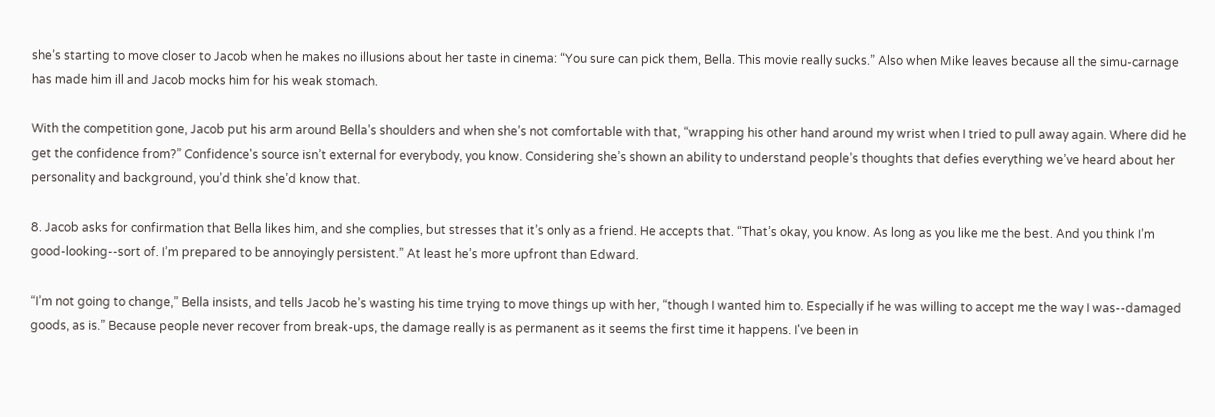she’s starting to move closer to Jacob when he makes no illusions about her taste in cinema: “You sure can pick them, Bella. This movie really sucks.” Also when Mike leaves because all the simu-carnage has made him ill and Jacob mocks him for his weak stomach.

With the competition gone, Jacob put his arm around Bella’s shoulders and when she’s not comfortable with that, “wrapping his other hand around my wrist when I tried to pull away again. Where did he get the confidence from?” Confidence's source isn’t external for everybody, you know. Considering she’s shown an ability to understand people’s thoughts that defies everything we’ve heard about her personality and background, you’d think she’d know that.

8. Jacob asks for confirmation that Bella likes him, and she complies, but stresses that it’s only as a friend. He accepts that. “That’s okay, you know. As long as you like me the best. And you think I’m good-looking--sort of. I’m prepared to be annoyingly persistent.” At least he’s more upfront than Edward.

“I’m not going to change,” Bella insists, and tells Jacob he’s wasting his time trying to move things up with her, “though I wanted him to. Especially if he was willing to accept me the way I was--damaged goods, as is.” Because people never recover from break-ups, the damage really is as permanent as it seems the first time it happens. I've been in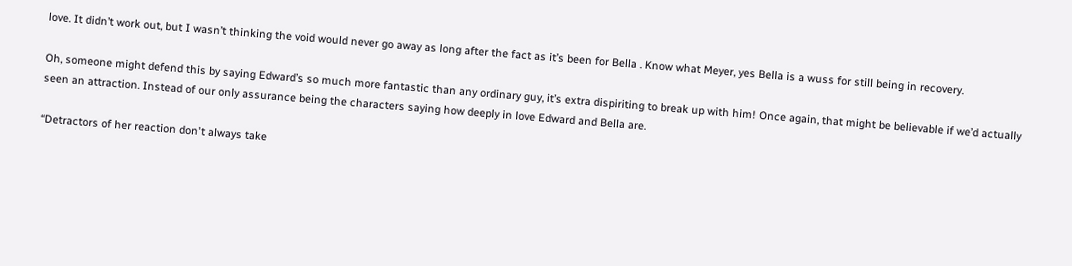love. It didn’t work out, but I wasn’t thinking the void would never go away as long after the fact as it’s been for Bella . Know what Meyer, yes Bella is a wuss for still being in recovery.

Oh, someone might defend this by saying Edward’s so much more fantastic than any ordinary guy, it’s extra dispiriting to break up with him! Once again, that might be believable if we’d actually seen an attraction. Instead of our only assurance being the characters saying how deeply in love Edward and Bella are.

“Detractors of her reaction don't always take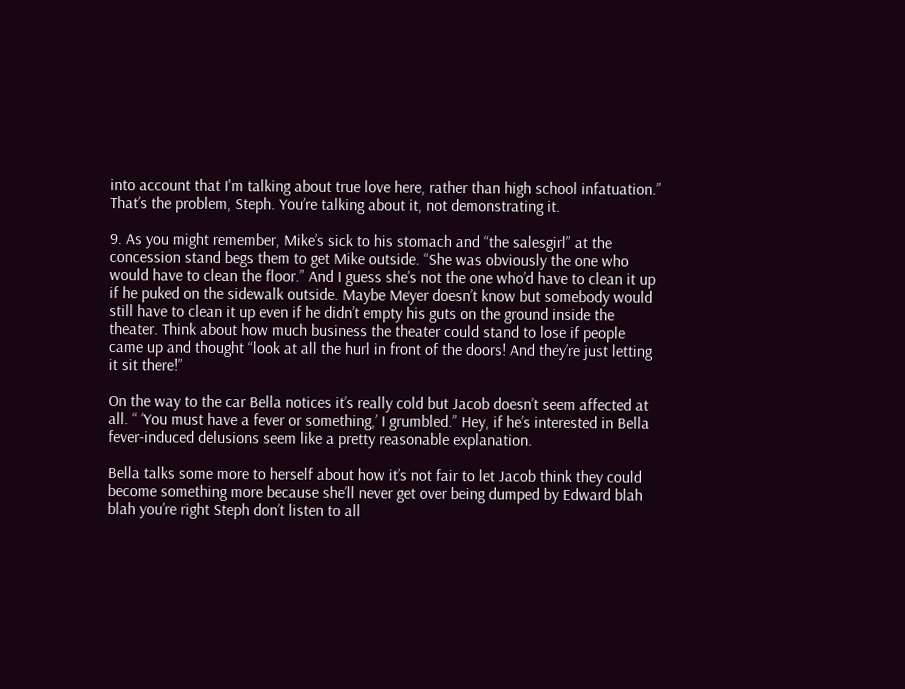into account that I'm talking about true love here, rather than high school infatuation.” That’s the problem, Steph. You’re talking about it, not demonstrating it.

9. As you might remember, Mike’s sick to his stomach and “the salesgirl” at the concession stand begs them to get Mike outside. “She was obviously the one who would have to clean the floor.” And I guess she’s not the one who’d have to clean it up if he puked on the sidewalk outside. Maybe Meyer doesn’t know but somebody would still have to clean it up even if he didn’t empty his guts on the ground inside the theater. Think about how much business the theater could stand to lose if people came up and thought “look at all the hurl in front of the doors! And they’re just letting it sit there!”

On the way to the car Bella notices it’s really cold but Jacob doesn’t seem affected at all. “ ‘You must have a fever or something,’ I grumbled.” Hey, if he’s interested in Bella fever-induced delusions seem like a pretty reasonable explanation.

Bella talks some more to herself about how it’s not fair to let Jacob think they could become something more because she’ll never get over being dumped by Edward blah blah you’re right Steph don’t listen to all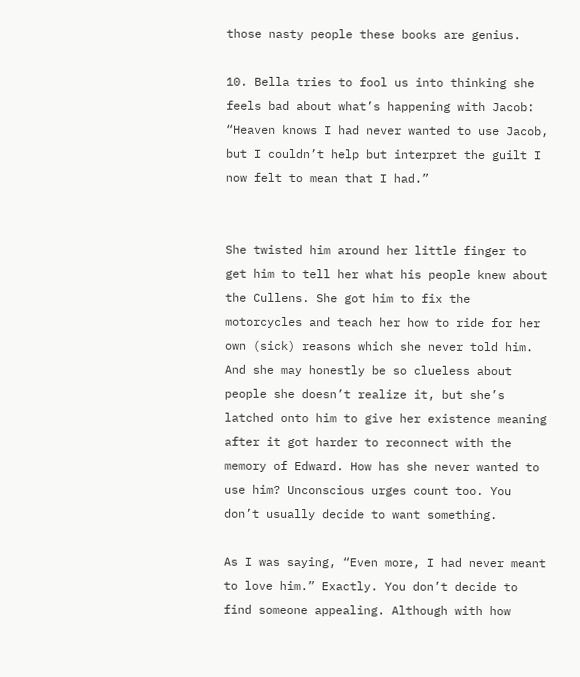those nasty people these books are genius.

10. Bella tries to fool us into thinking she feels bad about what’s happening with Jacob: “Heaven knows I had never wanted to use Jacob, but I couldn’t help but interpret the guilt I now felt to mean that I had.”


She twisted him around her little finger to get him to tell her what his people knew about the Cullens. She got him to fix the motorcycles and teach her how to ride for her own (sick) reasons which she never told him. And she may honestly be so clueless about people she doesn’t realize it, but she’s latched onto him to give her existence meaning after it got harder to reconnect with the memory of Edward. How has she never wanted to use him? Unconscious urges count too. You don’t usually decide to want something.

As I was saying, “Even more, I had never meant to love him.” Exactly. You don’t decide to find someone appealing. Although with how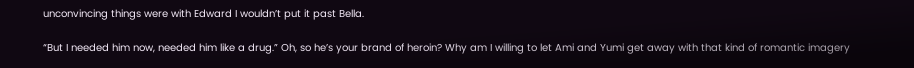unconvincing things were with Edward I wouldn’t put it past Bella.

“But I needed him now, needed him like a drug.” Oh, so he’s your brand of heroin? Why am I willing to let Ami and Yumi get away with that kind of romantic imagery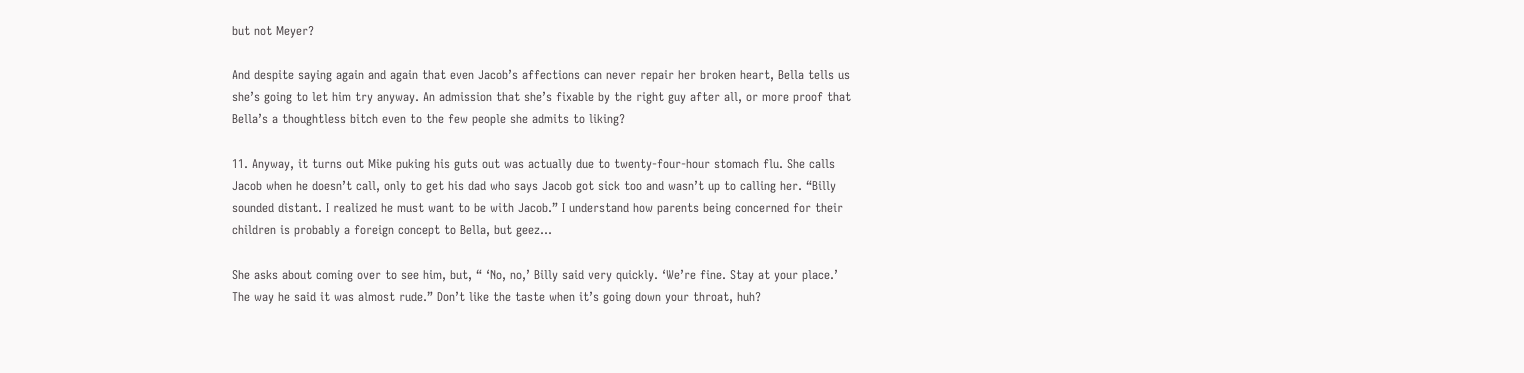but not Meyer?

And despite saying again and again that even Jacob’s affections can never repair her broken heart, Bella tells us she’s going to let him try anyway. An admission that she’s fixable by the right guy after all, or more proof that Bella’s a thoughtless bitch even to the few people she admits to liking?

11. Anyway, it turns out Mike puking his guts out was actually due to twenty-four-hour stomach flu. She calls Jacob when he doesn’t call, only to get his dad who says Jacob got sick too and wasn’t up to calling her. “Billy sounded distant. I realized he must want to be with Jacob.” I understand how parents being concerned for their children is probably a foreign concept to Bella, but geez…

She asks about coming over to see him, but, “ ‘No, no,’ Billy said very quickly. ‘We’re fine. Stay at your place.’ The way he said it was almost rude.” Don’t like the taste when it’s going down your throat, huh?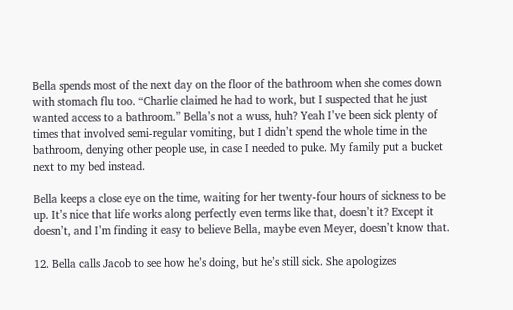Bella spends most of the next day on the floor of the bathroom when she comes down with stomach flu too. “Charlie claimed he had to work, but I suspected that he just wanted access to a bathroom.” Bella’s not a wuss, huh? Yeah I’ve been sick plenty of times that involved semi-regular vomiting, but I didn’t spend the whole time in the bathroom, denying other people use, in case I needed to puke. My family put a bucket next to my bed instead.

Bella keeps a close eye on the time, waiting for her twenty-four hours of sickness to be up. It’s nice that life works along perfectly even terms like that, doesn’t it? Except it doesn’t, and I’m finding it easy to believe Bella, maybe even Meyer, doesn’t know that.

12. Bella calls Jacob to see how he’s doing, but he’s still sick. She apologizes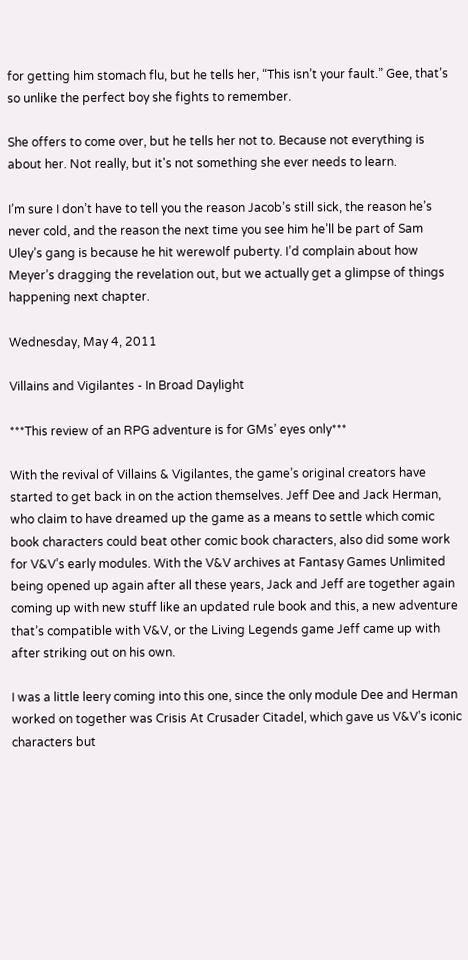for getting him stomach flu, but he tells her, “This isn’t your fault.” Gee, that’s so unlike the perfect boy she fights to remember.

She offers to come over, but he tells her not to. Because not everything is about her. Not really, but it's not something she ever needs to learn.

I’m sure I don’t have to tell you the reason Jacob’s still sick, the reason he’s never cold, and the reason the next time you see him he’ll be part of Sam Uley’s gang is because he hit werewolf puberty. I’d complain about how Meyer’s dragging the revelation out, but we actually get a glimpse of things happening next chapter.

Wednesday, May 4, 2011

Villains and Vigilantes - In Broad Daylight

***This review of an RPG adventure is for GMs’ eyes only***

With the revival of Villains & Vigilantes, the game’s original creators have started to get back in on the action themselves. Jeff Dee and Jack Herman, who claim to have dreamed up the game as a means to settle which comic book characters could beat other comic book characters, also did some work for V&V’s early modules. With the V&V archives at Fantasy Games Unlimited being opened up again after all these years, Jack and Jeff are together again coming up with new stuff like an updated rule book and this, a new adventure that’s compatible with V&V, or the Living Legends game Jeff came up with after striking out on his own.

I was a little leery coming into this one, since the only module Dee and Herman worked on together was Crisis At Crusader Citadel, which gave us V&V’s iconic characters but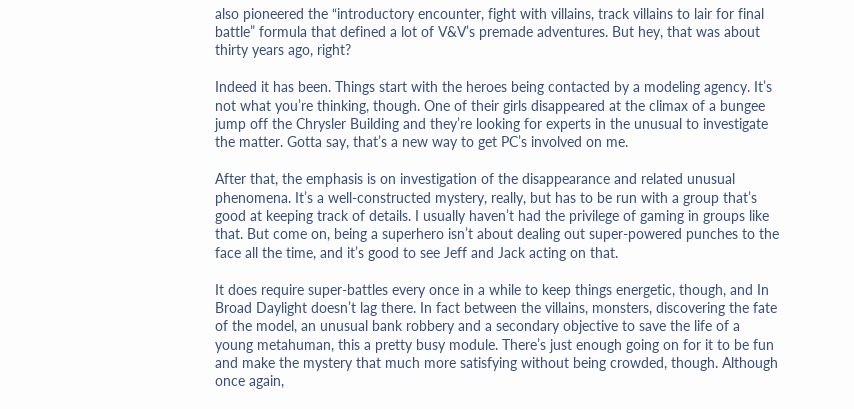also pioneered the “introductory encounter, fight with villains, track villains to lair for final battle” formula that defined a lot of V&V’s premade adventures. But hey, that was about thirty years ago, right?

Indeed it has been. Things start with the heroes being contacted by a modeling agency. It’s not what you’re thinking, though. One of their girls disappeared at the climax of a bungee jump off the Chrysler Building and they’re looking for experts in the unusual to investigate the matter. Gotta say, that’s a new way to get PC’s involved on me.

After that, the emphasis is on investigation of the disappearance and related unusual phenomena. It’s a well-constructed mystery, really, but has to be run with a group that’s good at keeping track of details. I usually haven’t had the privilege of gaming in groups like that. But come on, being a superhero isn’t about dealing out super-powered punches to the face all the time, and it’s good to see Jeff and Jack acting on that.

It does require super-battles every once in a while to keep things energetic, though, and In Broad Daylight doesn’t lag there. In fact between the villains, monsters, discovering the fate of the model, an unusual bank robbery and a secondary objective to save the life of a young metahuman, this a pretty busy module. There’s just enough going on for it to be fun and make the mystery that much more satisfying without being crowded, though. Although once again,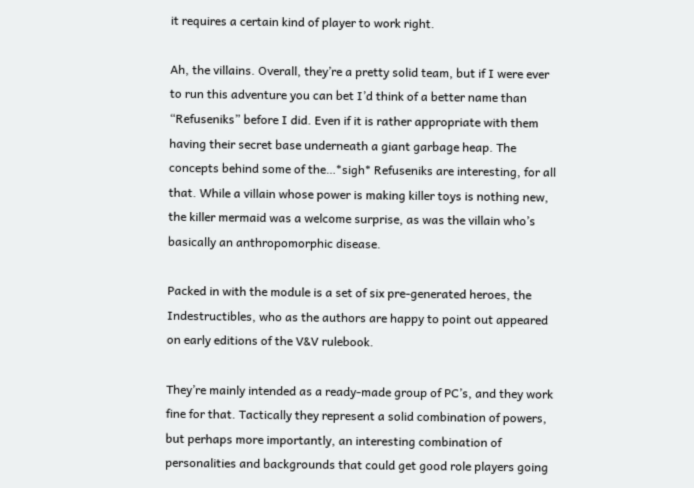it requires a certain kind of player to work right.

Ah, the villains. Overall, they’re a pretty solid team, but if I were ever to run this adventure you can bet I’d think of a better name than “Refuseniks” before I did. Even if it is rather appropriate with them having their secret base underneath a giant garbage heap. The concepts behind some of the…*sigh* Refuseniks are interesting, for all that. While a villain whose power is making killer toys is nothing new, the killer mermaid was a welcome surprise, as was the villain who’s basically an anthropomorphic disease.

Packed in with the module is a set of six pre-generated heroes, the Indestructibles, who as the authors are happy to point out appeared on early editions of the V&V rulebook.

They’re mainly intended as a ready-made group of PC’s, and they work fine for that. Tactically they represent a solid combination of powers, but perhaps more importantly, an interesting combination of personalities and backgrounds that could get good role players going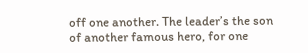off one another. The leader’s the son of another famous hero, for one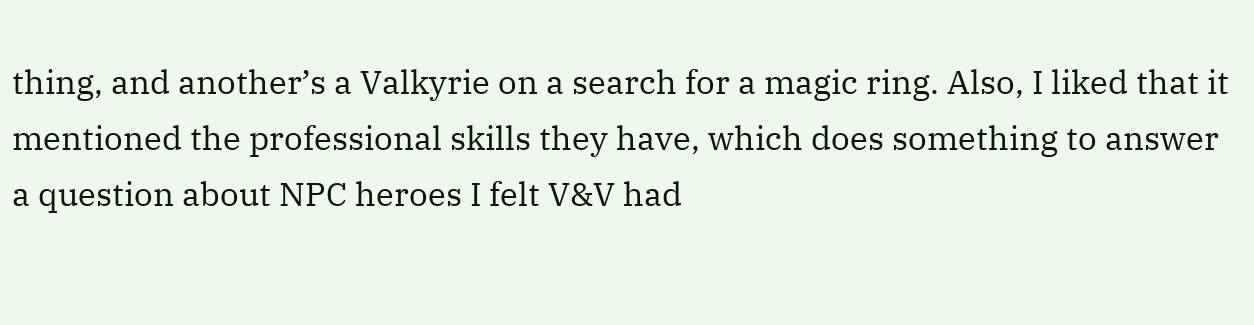thing, and another’s a Valkyrie on a search for a magic ring. Also, I liked that it mentioned the professional skills they have, which does something to answer a question about NPC heroes I felt V&V had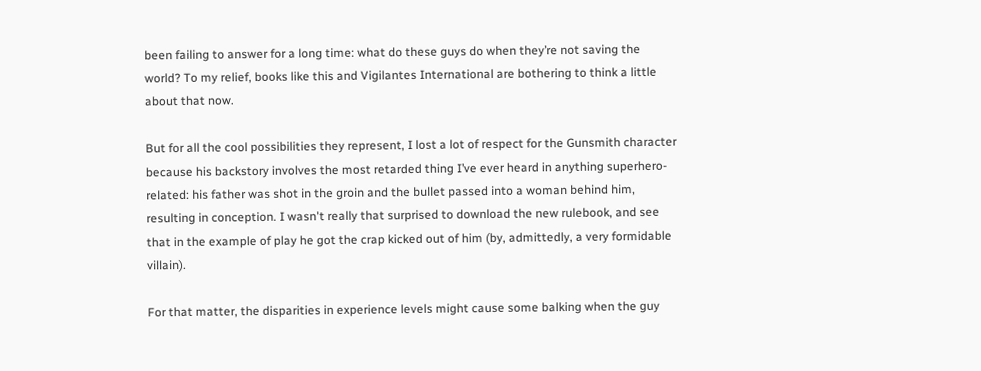been failing to answer for a long time: what do these guys do when they’re not saving the world? To my relief, books like this and Vigilantes International are bothering to think a little about that now.

But for all the cool possibilities they represent, I lost a lot of respect for the Gunsmith character because his backstory involves the most retarded thing I’ve ever heard in anything superhero-related: his father was shot in the groin and the bullet passed into a woman behind him, resulting in conception. I wasn't really that surprised to download the new rulebook, and see that in the example of play he got the crap kicked out of him (by, admittedly, a very formidable villain).

For that matter, the disparities in experience levels might cause some balking when the guy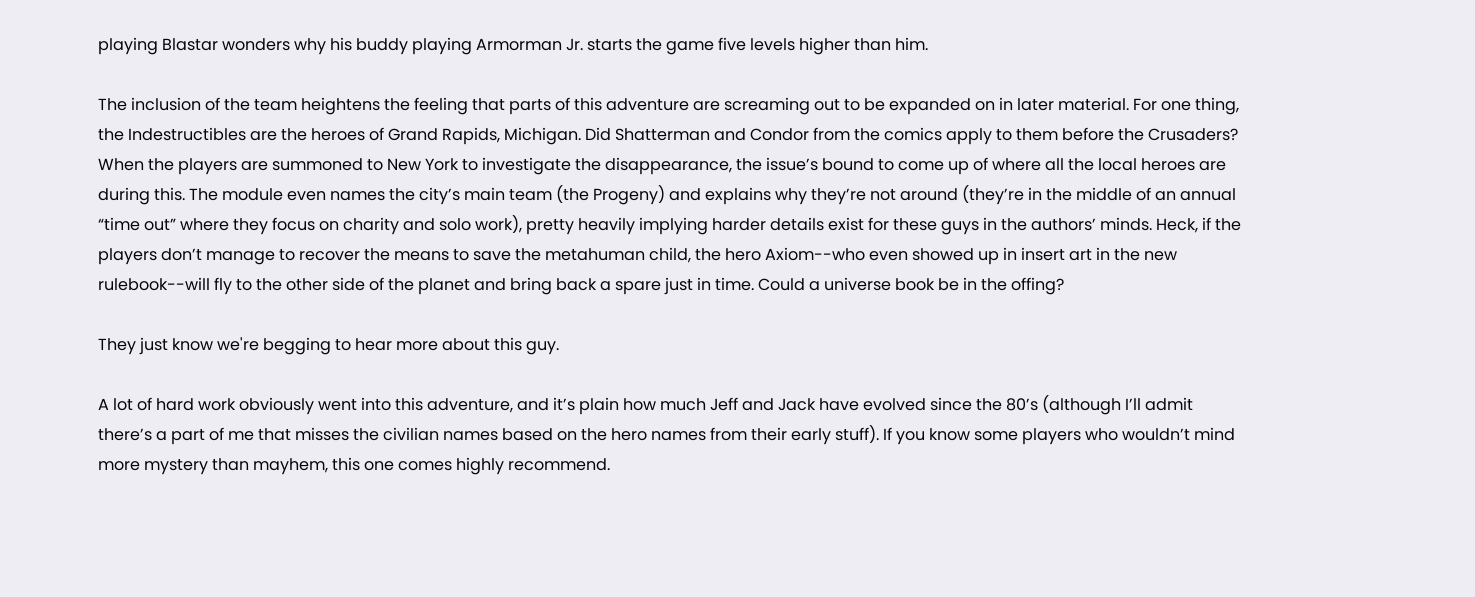playing Blastar wonders why his buddy playing Armorman Jr. starts the game five levels higher than him.

The inclusion of the team heightens the feeling that parts of this adventure are screaming out to be expanded on in later material. For one thing, the Indestructibles are the heroes of Grand Rapids, Michigan. Did Shatterman and Condor from the comics apply to them before the Crusaders? When the players are summoned to New York to investigate the disappearance, the issue’s bound to come up of where all the local heroes are during this. The module even names the city’s main team (the Progeny) and explains why they’re not around (they’re in the middle of an annual “time out” where they focus on charity and solo work), pretty heavily implying harder details exist for these guys in the authors’ minds. Heck, if the players don’t manage to recover the means to save the metahuman child, the hero Axiom--who even showed up in insert art in the new rulebook--will fly to the other side of the planet and bring back a spare just in time. Could a universe book be in the offing?

They just know we're begging to hear more about this guy.

A lot of hard work obviously went into this adventure, and it’s plain how much Jeff and Jack have evolved since the 80’s (although I’ll admit there’s a part of me that misses the civilian names based on the hero names from their early stuff). If you know some players who wouldn’t mind more mystery than mayhem, this one comes highly recommend.